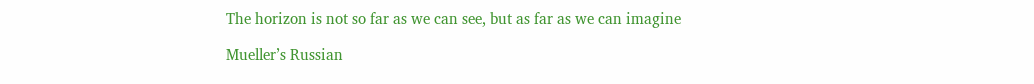The horizon is not so far as we can see, but as far as we can imagine

Mueller’s Russian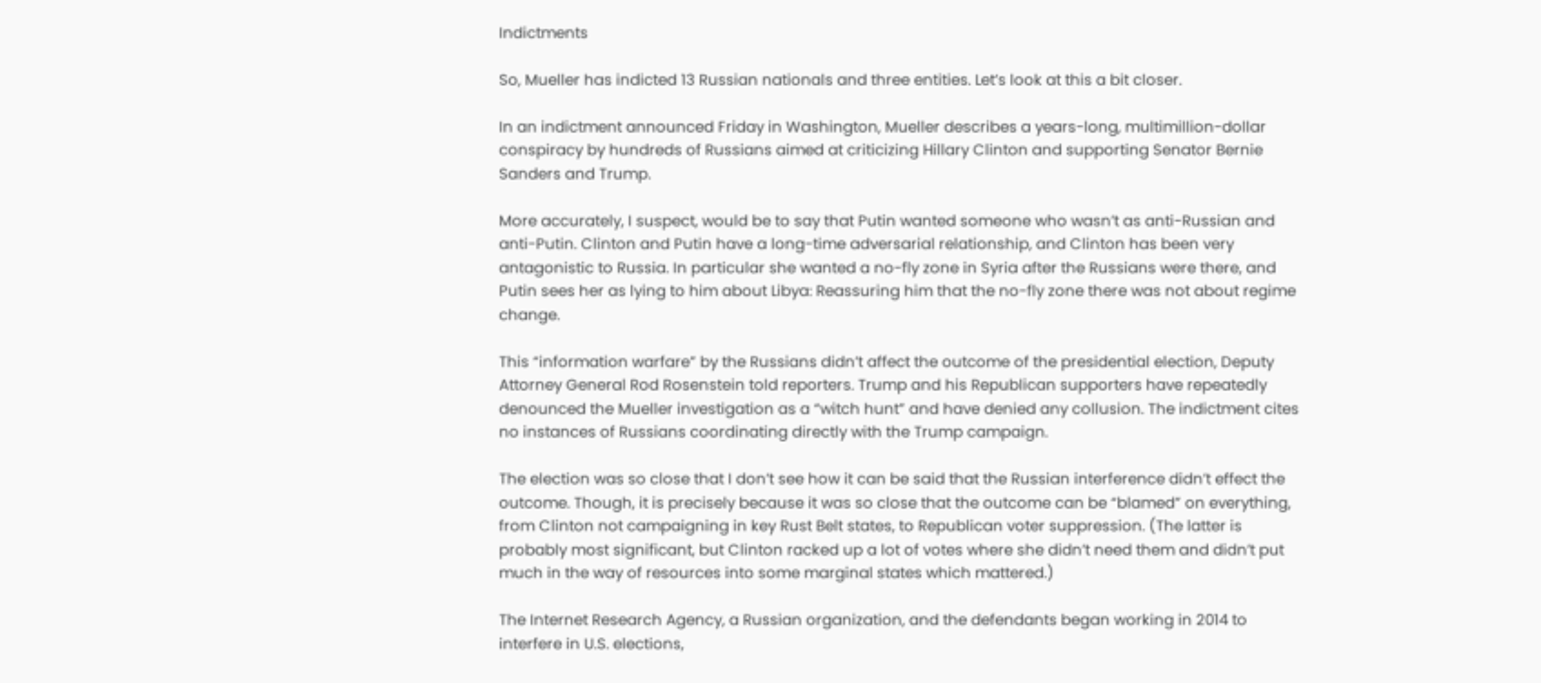Indictments

So, Mueller has indicted 13 Russian nationals and three entities. Let’s look at this a bit closer.

In an indictment announced Friday in Washington, Mueller describes a years-long, multimillion-dollar conspiracy by hundreds of Russians aimed at criticizing Hillary Clinton and supporting Senator Bernie Sanders and Trump.

More accurately, I suspect, would be to say that Putin wanted someone who wasn’t as anti-Russian and anti-Putin. Clinton and Putin have a long-time adversarial relationship, and Clinton has been very antagonistic to Russia. In particular she wanted a no-fly zone in Syria after the Russians were there, and Putin sees her as lying to him about Libya: Reassuring him that the no-fly zone there was not about regime change.

This “information warfare” by the Russians didn’t affect the outcome of the presidential election, Deputy Attorney General Rod Rosenstein told reporters. Trump and his Republican supporters have repeatedly denounced the Mueller investigation as a “witch hunt” and have denied any collusion. The indictment cites no instances of Russians coordinating directly with the Trump campaign.

The election was so close that I don’t see how it can be said that the Russian interference didn’t effect the outcome. Though, it is precisely because it was so close that the outcome can be “blamed” on everything, from Clinton not campaigning in key Rust Belt states, to Republican voter suppression. (The latter is probably most significant, but Clinton racked up a lot of votes where she didn’t need them and didn’t put much in the way of resources into some marginal states which mattered.)

The Internet Research Agency, a Russian organization, and the defendants began working in 2014 to interfere in U.S. elections,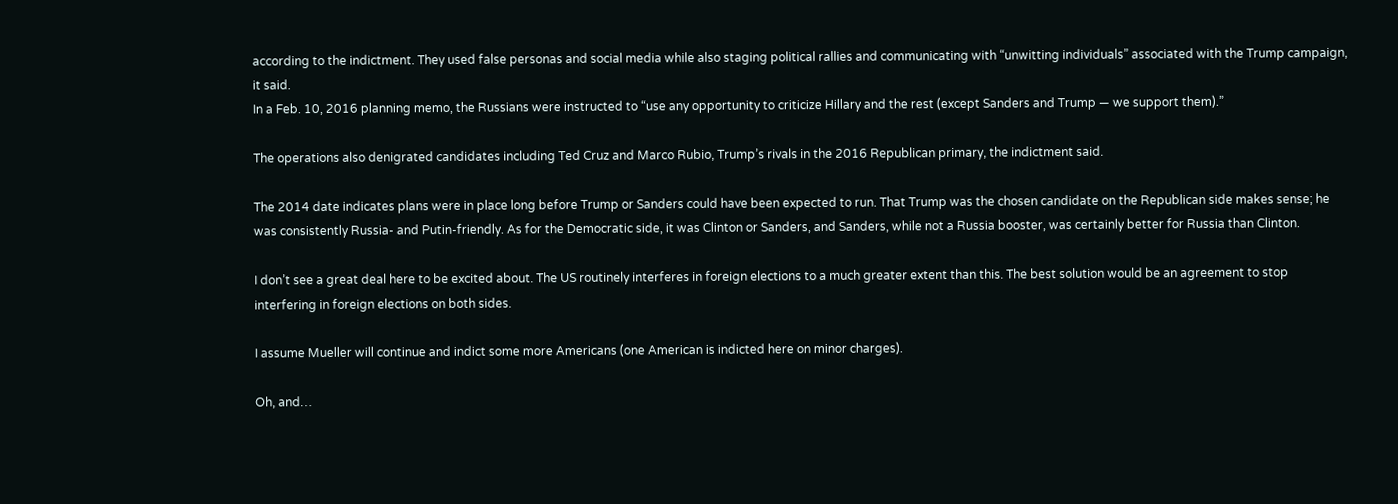according to the indictment. They used false personas and social media while also staging political rallies and communicating with “unwitting individuals” associated with the Trump campaign, it said.
In a Feb. 10, 2016 planning memo, the Russians were instructed to “use any opportunity to criticize Hillary and the rest (except Sanders and Trump — we support them).”

The operations also denigrated candidates including Ted Cruz and Marco Rubio, Trump’s rivals in the 2016 Republican primary, the indictment said.

The 2014 date indicates plans were in place long before Trump or Sanders could have been expected to run. That Trump was the chosen candidate on the Republican side makes sense; he was consistently Russia- and Putin-friendly. As for the Democratic side, it was Clinton or Sanders, and Sanders, while not a Russia booster, was certainly better for Russia than Clinton.

I don’t see a great deal here to be excited about. The US routinely interferes in foreign elections to a much greater extent than this. The best solution would be an agreement to stop interfering in foreign elections on both sides.

I assume Mueller will continue and indict some more Americans (one American is indicted here on minor charges).

Oh, and…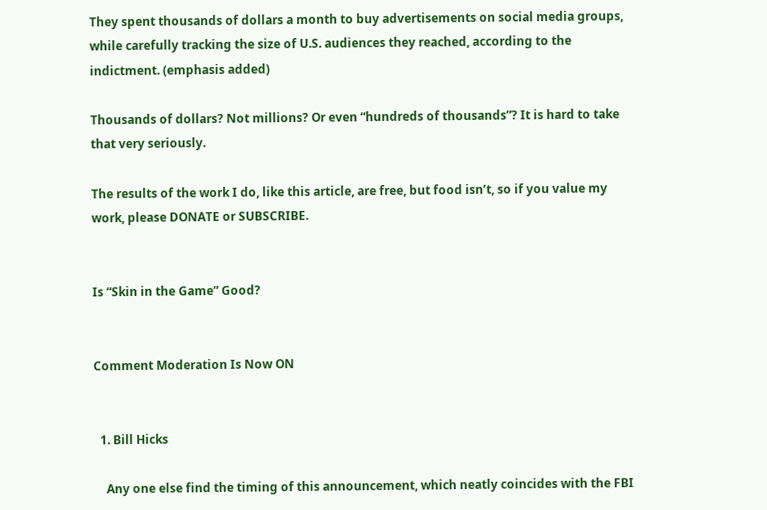They spent thousands of dollars a month to buy advertisements on social media groups, while carefully tracking the size of U.S. audiences they reached, according to the indictment. (emphasis added)

Thousands of dollars? Not millions? Or even “hundreds of thousands”? It is hard to take that very seriously.

The results of the work I do, like this article, are free, but food isn’t, so if you value my work, please DONATE or SUBSCRIBE.


Is “Skin in the Game” Good?


Comment Moderation Is Now ON


  1. Bill Hicks

    Any one else find the timing of this announcement, which neatly coincides with the FBI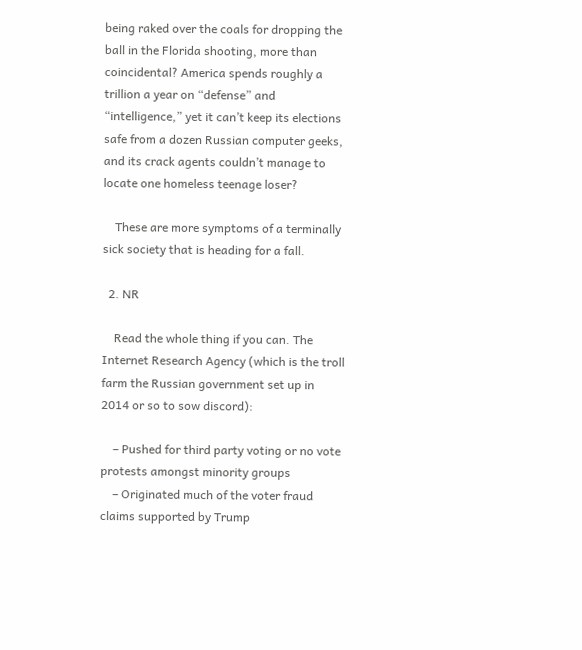being raked over the coals for dropping the ball in the Florida shooting, more than coincidental? America spends roughly a trillion a year on “defense” and “intelligence,” yet it can’t keep its elections safe from a dozen Russian computer geeks, and its crack agents couldn’t manage to locate one homeless teenage loser?

    These are more symptoms of a terminally sick society that is heading for a fall.

  2. NR

    Read the whole thing if you can. The Internet Research Agency (which is the troll farm the Russian government set up in 2014 or so to sow discord):

    – Pushed for third party voting or no vote protests amongst minority groups
    – Originated much of the voter fraud claims supported by Trump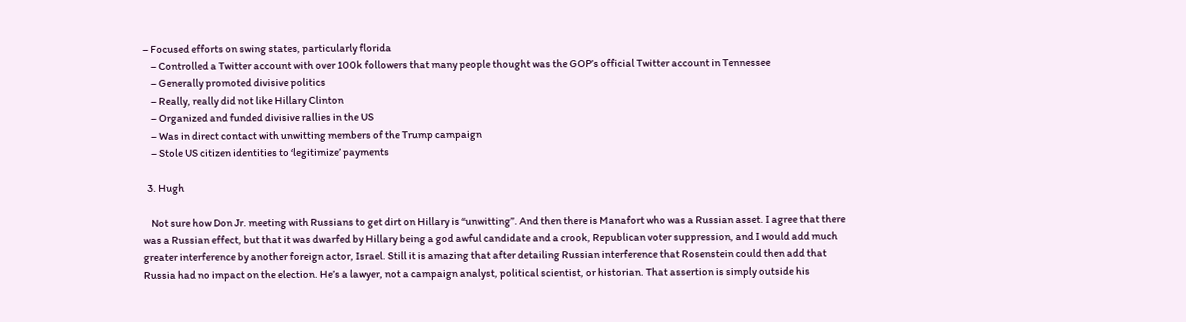– Focused efforts on swing states, particularly florida
    – Controlled a Twitter account with over 100k followers that many people thought was the GOP’s official Twitter account in Tennessee
    – Generally promoted divisive politics
    – Really, really did not like Hillary Clinton
    – Organized and funded divisive rallies in the US
    – Was in direct contact with unwitting members of the Trump campaign
    – Stole US citizen identities to ‘legitimize’ payments

  3. Hugh

    Not sure how Don Jr. meeting with Russians to get dirt on Hillary is “unwitting”. And then there is Manafort who was a Russian asset. I agree that there was a Russian effect, but that it was dwarfed by Hillary being a god awful candidate and a crook, Republican voter suppression, and I would add much greater interference by another foreign actor, Israel. Still it is amazing that after detailing Russian interference that Rosenstein could then add that Russia had no impact on the election. He’s a lawyer, not a campaign analyst, political scientist, or historian. That assertion is simply outside his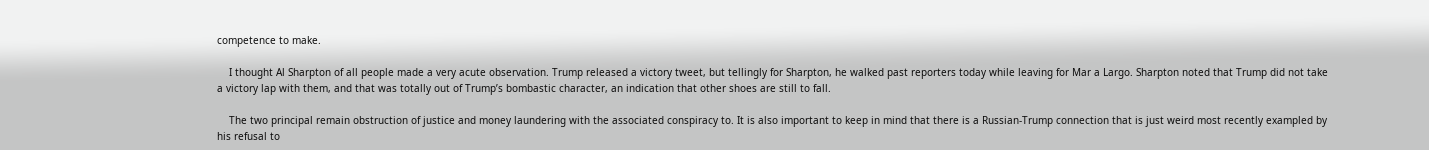competence to make.

    I thought Al Sharpton of all people made a very acute observation. Trump released a victory tweet, but tellingly for Sharpton, he walked past reporters today while leaving for Mar a Largo. Sharpton noted that Trump did not take a victory lap with them, and that was totally out of Trump’s bombastic character, an indication that other shoes are still to fall.

    The two principal remain obstruction of justice and money laundering with the associated conspiracy to. It is also important to keep in mind that there is a Russian-Trump connection that is just weird most recently exampled by his refusal to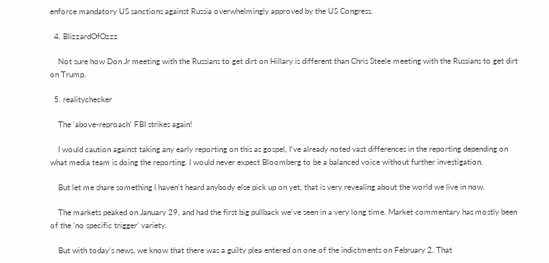enforce mandatory US sanctions against Russia overwhelmingly approved by the US Congress.

  4. BlizzardOfOzzz

    Not sure how Don Jr meeting with the Russians to get dirt on Hillary is different than Chris Steele meeting with the Russians to get dirt on Trump.

  5. realitychecker

    The ‘above-reproach’ FBI strikes again!

    I would caution against taking any early reporting on this as gospel, I’ve already noted vast differences in the reporting depending on what media team is doing the reporting. I would never expect Bloomberg to be a balanced voice without further investigation.

    But let me share something I haven’t heard anybody else pick up on yet, that is very revealing about the world we live in now.

    The markets peaked on January 29, and had the first big pullback we’ve seen in a very long time. Market commentary has mostly been of the ‘no specific trigger’ variety.

    But with today’s news, we know that there was a guilty plea entered on one of the indictments on February 2. That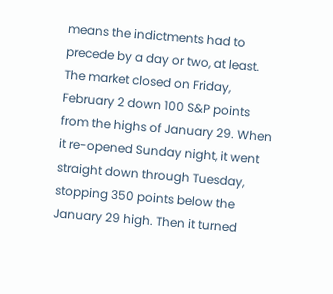means the indictments had to precede by a day or two, at least. The market closed on Friday, February 2 down 100 S&P points from the highs of January 29. When it re-opened Sunday night, it went straight down through Tuesday, stopping 350 points below the January 29 high. Then it turned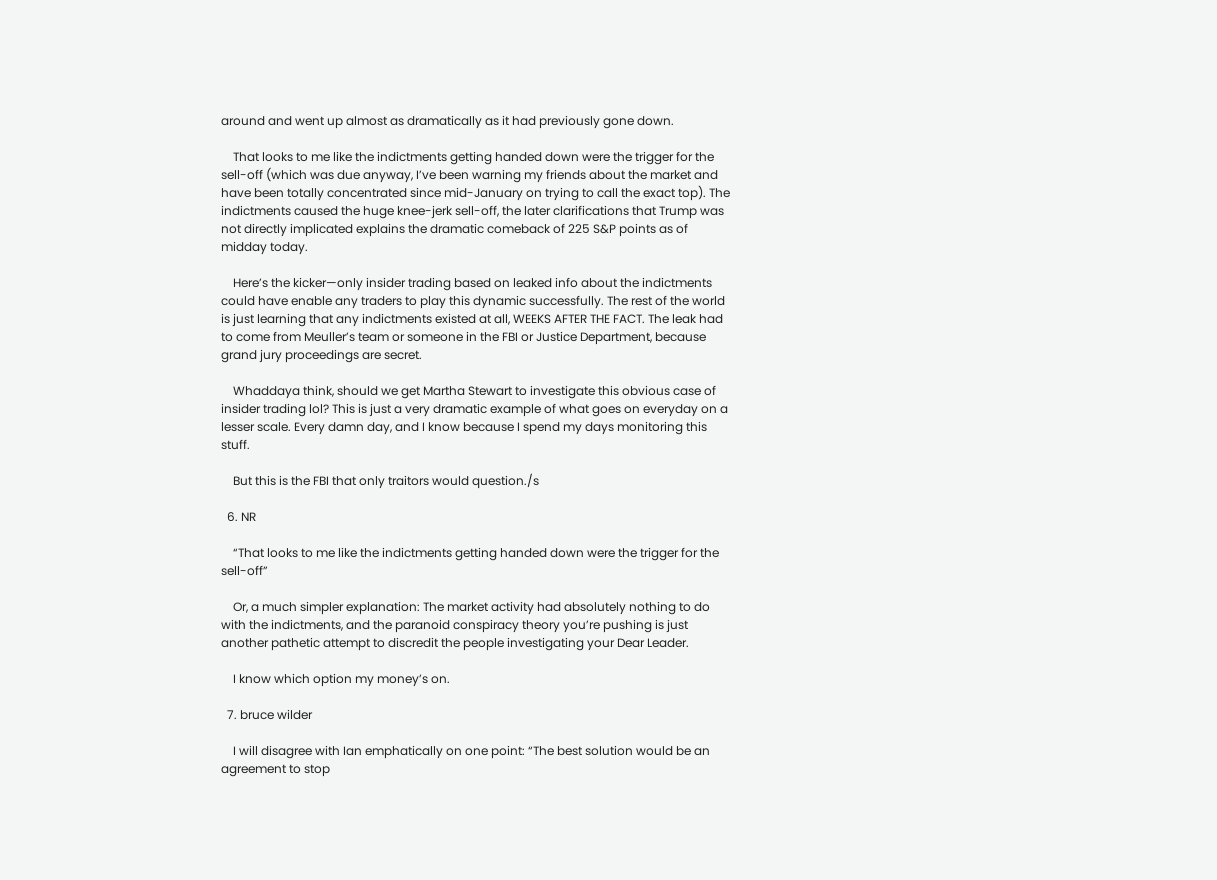around and went up almost as dramatically as it had previously gone down.

    That looks to me like the indictments getting handed down were the trigger for the sell-off (which was due anyway, I’ve been warning my friends about the market and have been totally concentrated since mid-January on trying to call the exact top). The indictments caused the huge knee-jerk sell-off, the later clarifications that Trump was not directly implicated explains the dramatic comeback of 225 S&P points as of midday today.

    Here’s the kicker—only insider trading based on leaked info about the indictments could have enable any traders to play this dynamic successfully. The rest of the world is just learning that any indictments existed at all, WEEKS AFTER THE FACT. The leak had to come from Meuller’s team or someone in the FBI or Justice Department, because grand jury proceedings are secret.

    Whaddaya think, should we get Martha Stewart to investigate this obvious case of insider trading lol? This is just a very dramatic example of what goes on everyday on a lesser scale. Every damn day, and I know because I spend my days monitoring this stuff.

    But this is the FBI that only traitors would question./s

  6. NR

    “That looks to me like the indictments getting handed down were the trigger for the sell-off”

    Or, a much simpler explanation: The market activity had absolutely nothing to do with the indictments, and the paranoid conspiracy theory you’re pushing is just another pathetic attempt to discredit the people investigating your Dear Leader.

    I know which option my money’s on.

  7. bruce wilder

    I will disagree with Ian emphatically on one point: “The best solution would be an agreement to stop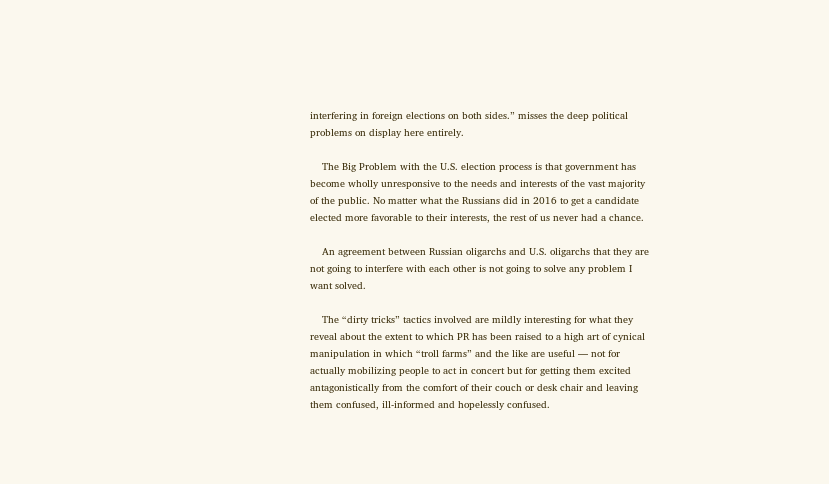interfering in foreign elections on both sides.” misses the deep political problems on display here entirely.

    The Big Problem with the U.S. election process is that government has become wholly unresponsive to the needs and interests of the vast majority of the public. No matter what the Russians did in 2016 to get a candidate elected more favorable to their interests, the rest of us never had a chance.

    An agreement between Russian oligarchs and U.S. oligarchs that they are not going to interfere with each other is not going to solve any problem I want solved.

    The “dirty tricks” tactics involved are mildly interesting for what they reveal about the extent to which PR has been raised to a high art of cynical manipulation in which “troll farms” and the like are useful — not for actually mobilizing people to act in concert but for getting them excited antagonistically from the comfort of their couch or desk chair and leaving them confused, ill-informed and hopelessly confused.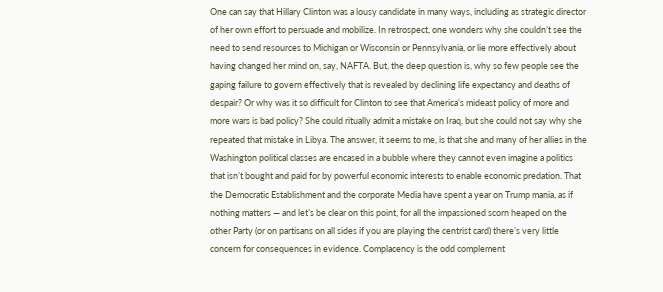One can say that Hillary Clinton was a lousy candidate in many ways, including as strategic director of her own effort to persuade and mobilize. In retrospect, one wonders why she couldn’t see the need to send resources to Michigan or Wisconsin or Pennsylvania, or lie more effectively about having changed her mind on, say, NAFTA. But, the deep question is, why so few people see the gaping failure to govern effectively that is revealed by declining life expectancy and deaths of despair? Or why was it so difficult for Clinton to see that America’s mideast policy of more and more wars is bad policy? She could ritually admit a mistake on Iraq, but she could not say why she repeated that mistake in Libya. The answer, it seems to me, is that she and many of her allies in the Washington political classes are encased in a bubble where they cannot even imagine a politics that isn’t bought and paid for by powerful economic interests to enable economic predation. That the Democratic Establishment and the corporate Media have spent a year on Trump mania, as if nothing matters — and let’s be clear on this point, for all the impassioned scorn heaped on the other Party (or on partisans on all sides if you are playing the centrist card) there’s very little concern for consequences in evidence. Complacency is the odd complement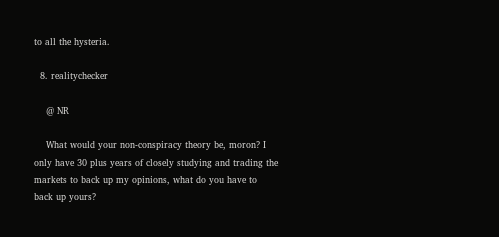to all the hysteria.

  8. realitychecker

    @ NR

    What would your non-conspiracy theory be, moron? I only have 30 plus years of closely studying and trading the markets to back up my opinions, what do you have to back up yours?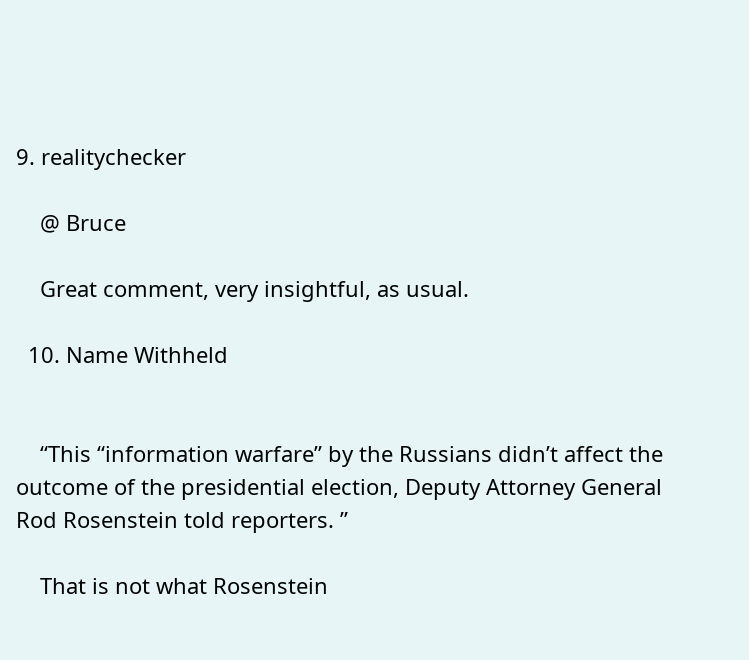9. realitychecker

    @ Bruce

    Great comment, very insightful, as usual.

  10. Name Withheld


    “This “information warfare” by the Russians didn’t affect the outcome of the presidential election, Deputy Attorney General Rod Rosenstein told reporters. ”

    That is not what Rosenstein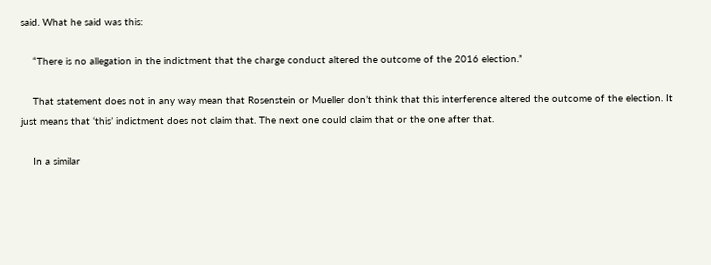said. What he said was this:

    “There is no allegation in the indictment that the charge conduct altered the outcome of the 2016 election.”

    That statement does not in any way mean that Rosenstein or Mueller don’t think that this interference altered the outcome of the election. It just means that ‘this’ indictment does not claim that. The next one could claim that or the one after that.

    In a similar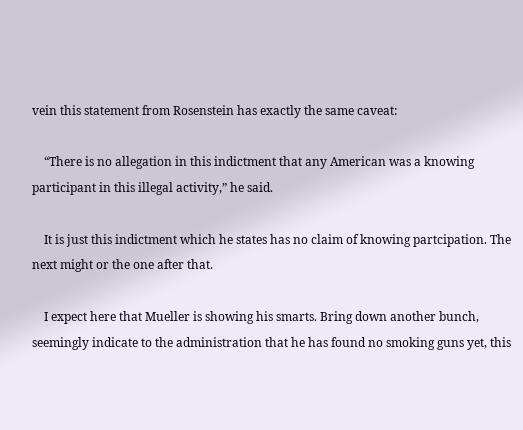vein this statement from Rosenstein has exactly the same caveat:

    “There is no allegation in this indictment that any American was a knowing participant in this illegal activity,” he said.

    It is just this indictment which he states has no claim of knowing partcipation. The next might or the one after that.

    I expect here that Mueller is showing his smarts. Bring down another bunch, seemingly indicate to the administration that he has found no smoking guns yet, this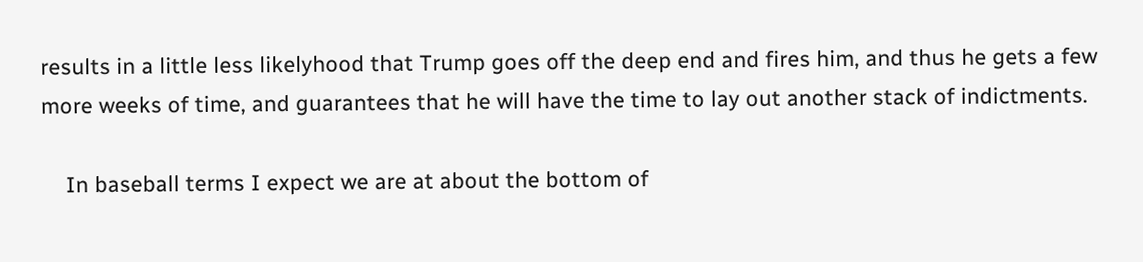results in a little less likelyhood that Trump goes off the deep end and fires him, and thus he gets a few more weeks of time, and guarantees that he will have the time to lay out another stack of indictments.

    In baseball terms I expect we are at about the bottom of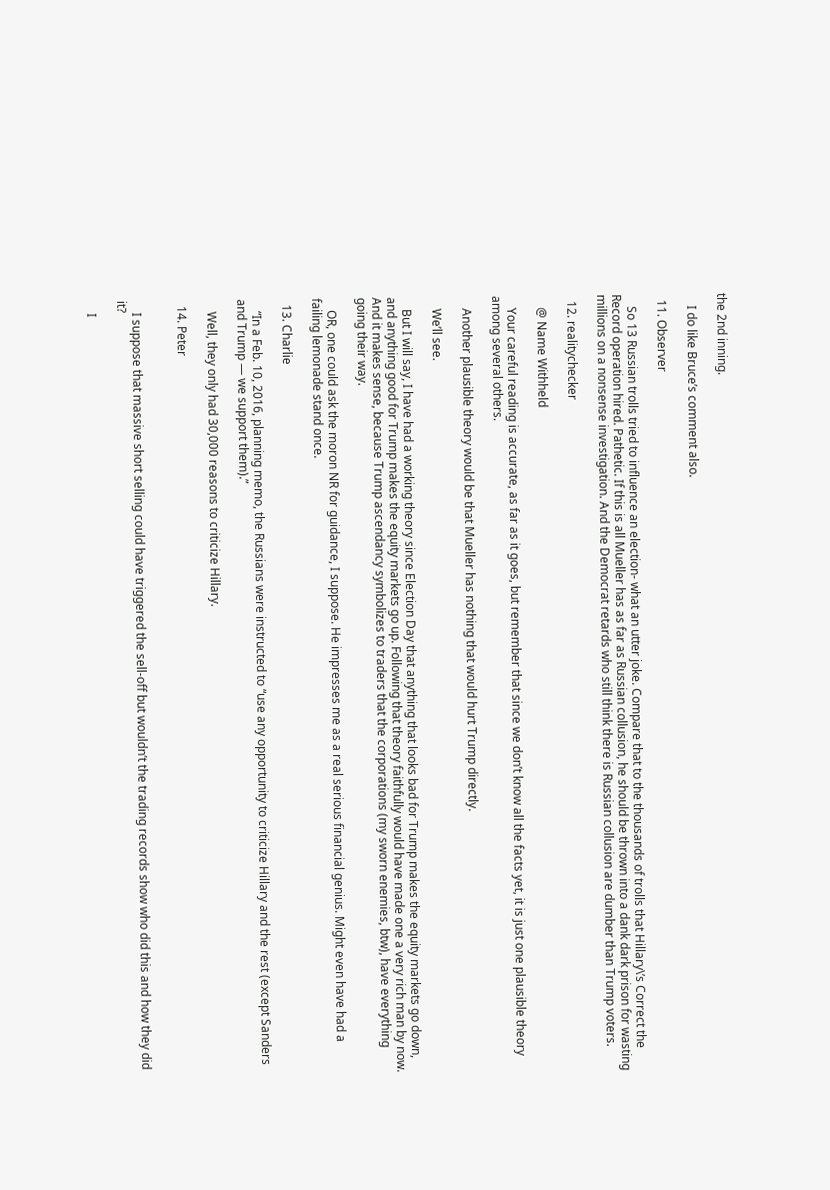the 2nd inning.

    I do like Bruce’s comment also.

  11. Observer

    So 13 Russian trolls tried to influence an election- what an utter joke. Compare that to the thousands of trolls that Hillary\’s Correct the Record operation hired. Pathetic. If this is all Mueller has as far as Russian collusion, he should be thrown into a dank dark prison for wasting millions on a nonsense investigation. And the Democrat retards who still think there is Russian collusion are dumber than Trump voters.

  12. realitychecker

    @ Name Withheld

    Your careful reading is accurate, as far as it goes, but remember that since we don’t know all the facts yet, it is just one plausible theory among several others.

    Another plausible theory would be that Mueller has nothing that would hurt Trump directly.

    We’ll see.

    But I will say, I have had a working theory since Election Day that anything that looks bad for Trump makes the equity markets go down, and anything good for Trump makes the equity markets go up. Following that theory faithfully would have made one a very rich man by now. And it makes sense, because Trump ascendancy symbolizes to traders that the corporations (my sworn enemies, btw), have everything going their way.

    OR, one could ask the moron NR for guidance, I suppose. He impresses me as a real serious financial genius. Might even have had a failing lemonade stand once.

  13. Charlie

    “In a Feb. 10, 2016, planning memo, the Russians were instructed to “use any opportunity to criticize Hillary and the rest (except Sanders and Trump — we support them).”

    Well, they only had 30,000 reasons to criticize Hillary.

  14. Peter


    I suppose that massive short selling could have triggered the sell-off but wouldn’t the trading records show who did this and how they did it?

    I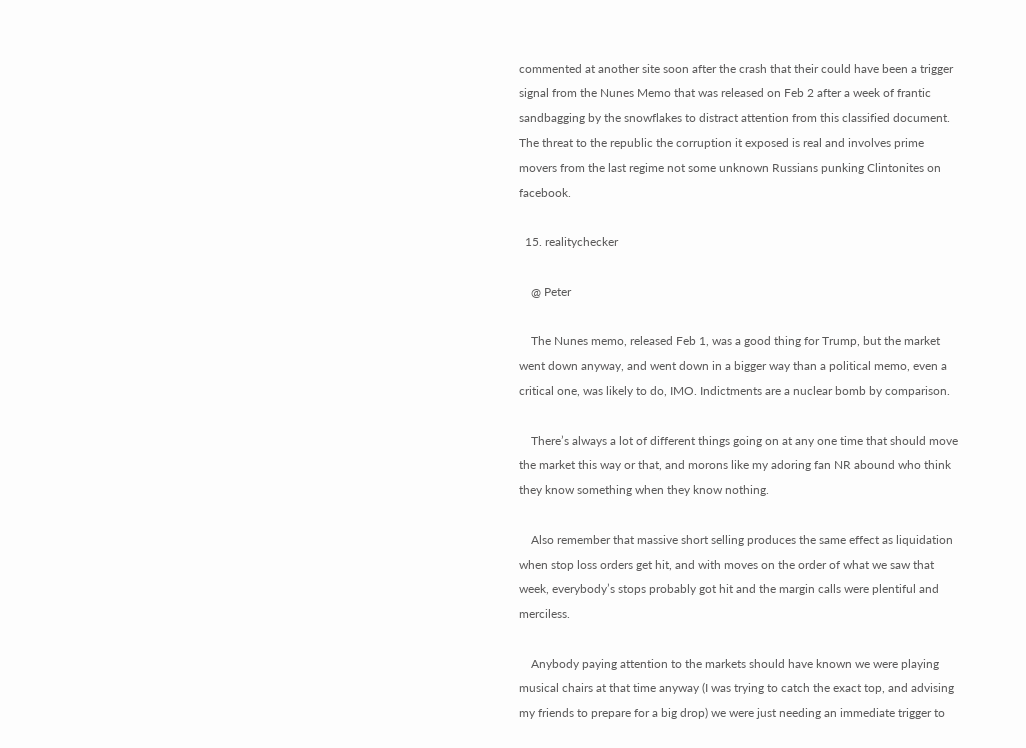commented at another site soon after the crash that their could have been a trigger signal from the Nunes Memo that was released on Feb 2 after a week of frantic sandbagging by the snowflakes to distract attention from this classified document. The threat to the republic the corruption it exposed is real and involves prime movers from the last regime not some unknown Russians punking Clintonites on facebook.

  15. realitychecker

    @ Peter

    The Nunes memo, released Feb 1, was a good thing for Trump, but the market went down anyway, and went down in a bigger way than a political memo, even a critical one, was likely to do, IMO. Indictments are a nuclear bomb by comparison.

    There’s always a lot of different things going on at any one time that should move the market this way or that, and morons like my adoring fan NR abound who think they know something when they know nothing.

    Also remember that massive short selling produces the same effect as liquidation when stop loss orders get hit, and with moves on the order of what we saw that week, everybody’s stops probably got hit and the margin calls were plentiful and merciless.

    Anybody paying attention to the markets should have known we were playing musical chairs at that time anyway (I was trying to catch the exact top, and advising my friends to prepare for a big drop) we were just needing an immediate trigger to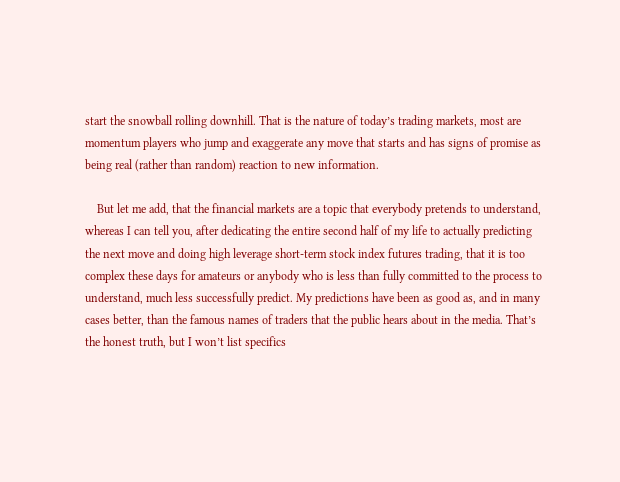start the snowball rolling downhill. That is the nature of today’s trading markets, most are momentum players who jump and exaggerate any move that starts and has signs of promise as being real (rather than random) reaction to new information.

    But let me add, that the financial markets are a topic that everybody pretends to understand, whereas I can tell you, after dedicating the entire second half of my life to actually predicting the next move and doing high leverage short-term stock index futures trading, that it is too complex these days for amateurs or anybody who is less than fully committed to the process to understand, much less successfully predict. My predictions have been as good as, and in many cases better, than the famous names of traders that the public hears about in the media. That’s the honest truth, but I won’t list specifics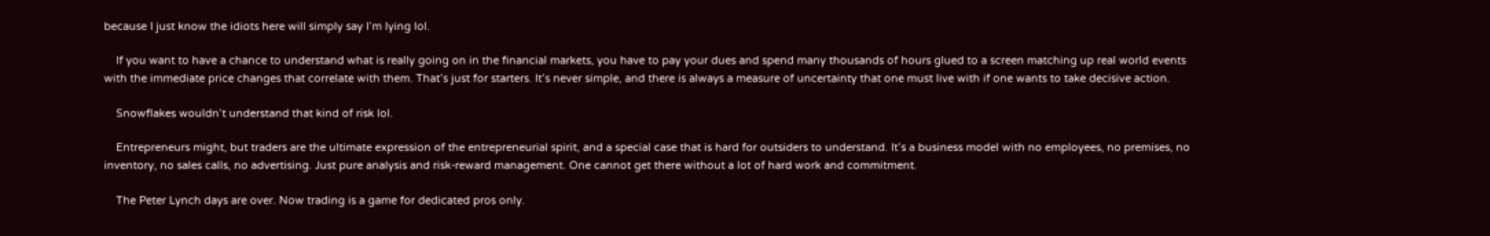because I just know the idiots here will simply say I’m lying lol.

    If you want to have a chance to understand what is really going on in the financial markets, you have to pay your dues and spend many thousands of hours glued to a screen matching up real world events with the immediate price changes that correlate with them. That’s just for starters. It’s never simple, and there is always a measure of uncertainty that one must live with if one wants to take decisive action.

    Snowflakes wouldn’t understand that kind of risk lol.

    Entrepreneurs might, but traders are the ultimate expression of the entrepreneurial spirit, and a special case that is hard for outsiders to understand. It’s a business model with no employees, no premises, no inventory, no sales calls, no advertising. Just pure analysis and risk-reward management. One cannot get there without a lot of hard work and commitment.

    The Peter Lynch days are over. Now trading is a game for dedicated pros only.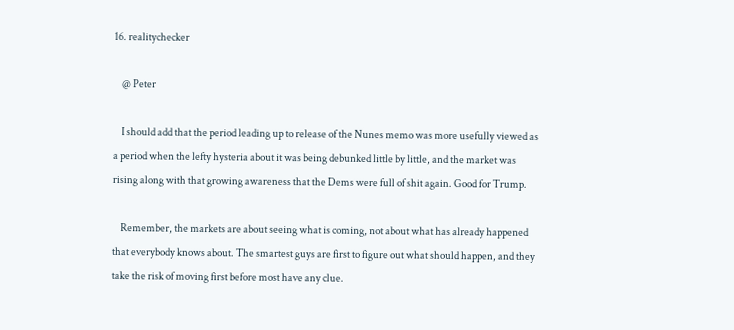16. realitychecker

    @ Peter

    I should add that the period leading up to release of the Nunes memo was more usefully viewed as a period when the lefty hysteria about it was being debunked little by little, and the market was rising along with that growing awareness that the Dems were full of shit again. Good for Trump.

    Remember, the markets are about seeing what is coming, not about what has already happened that everybody knows about. The smartest guys are first to figure out what should happen, and they take the risk of moving first before most have any clue.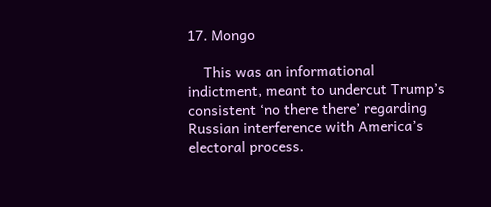17. Mongo

    This was an informational indictment, meant to undercut Trump’s consistent ‘no there there’ regarding Russian interference with America’s electoral process.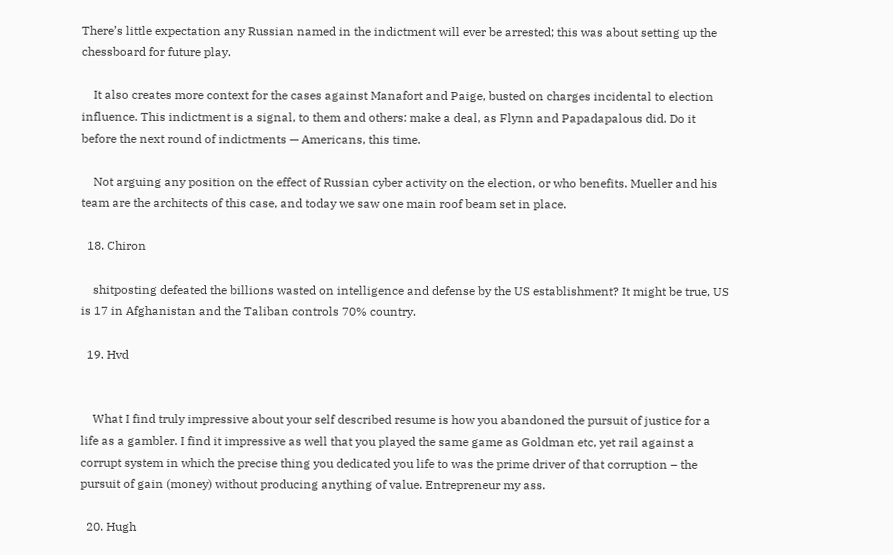There’s little expectation any Russian named in the indictment will ever be arrested; this was about setting up the chessboard for future play.

    It also creates more context for the cases against Manafort and Paige, busted on charges incidental to election influence. This indictment is a signal, to them and others: make a deal, as Flynn and Papadapalous did. Do it before the next round of indictments — Americans, this time.

    Not arguing any position on the effect of Russian cyber activity on the election, or who benefits. Mueller and his team are the architects of this case, and today we saw one main roof beam set in place.

  18. Chiron

    shitposting defeated the billions wasted on intelligence and defense by the US establishment? It might be true, US is 17 in Afghanistan and the Taliban controls 70% country.

  19. Hvd


    What I find truly impressive about your self described resume is how you abandoned the pursuit of justice for a life as a gambler. I find it impressive as well that you played the same game as Goldman etc, yet rail against a corrupt system in which the precise thing you dedicated you life to was the prime driver of that corruption – the pursuit of gain (money) without producing anything of value. Entrepreneur my ass.

  20. Hugh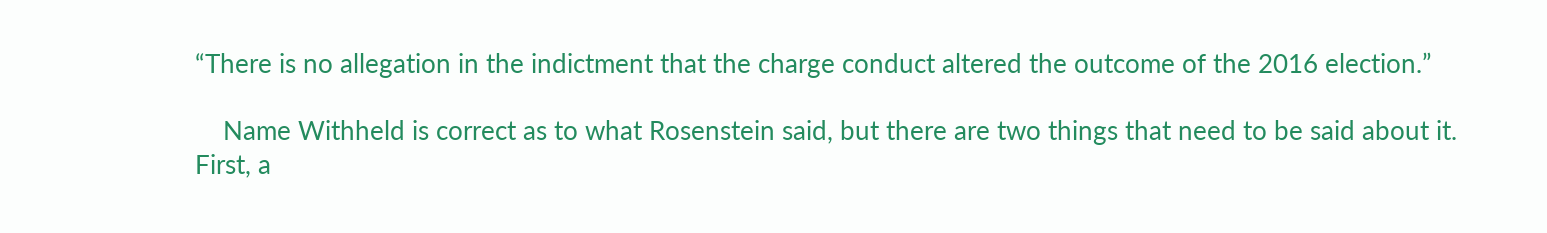“There is no allegation in the indictment that the charge conduct altered the outcome of the 2016 election.”

    Name Withheld is correct as to what Rosenstein said, but there are two things that need to be said about it. First, a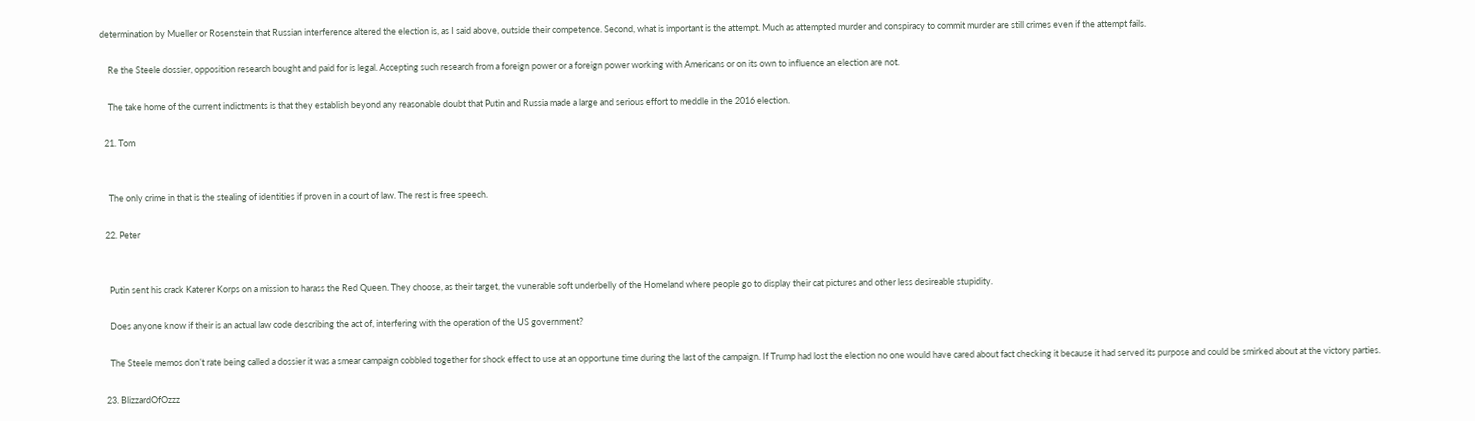determination by Mueller or Rosenstein that Russian interference altered the election is, as I said above, outside their competence. Second, what is important is the attempt. Much as attempted murder and conspiracy to commit murder are still crimes even if the attempt fails.

    Re the Steele dossier, opposition research bought and paid for is legal. Accepting such research from a foreign power or a foreign power working with Americans or on its own to influence an election are not.

    The take home of the current indictments is that they establish beyond any reasonable doubt that Putin and Russia made a large and serious effort to meddle in the 2016 election.

  21. Tom


    The only crime in that is the stealing of identities if proven in a court of law. The rest is free speech.

  22. Peter


    Putin sent his crack Katerer Korps on a mission to harass the Red Queen. They choose, as their target, the vunerable soft underbelly of the Homeland where people go to display their cat pictures and other less desireable stupidity.

    Does anyone know if their is an actual law code describing the act of, interfering with the operation of the US government?

    The Steele memos don’t rate being called a dossier it was a smear campaign cobbled together for shock effect to use at an opportune time during the last of the campaign. If Trump had lost the election no one would have cared about fact checking it because it had served its purpose and could be smirked about at the victory parties.

  23. BlizzardOfOzzz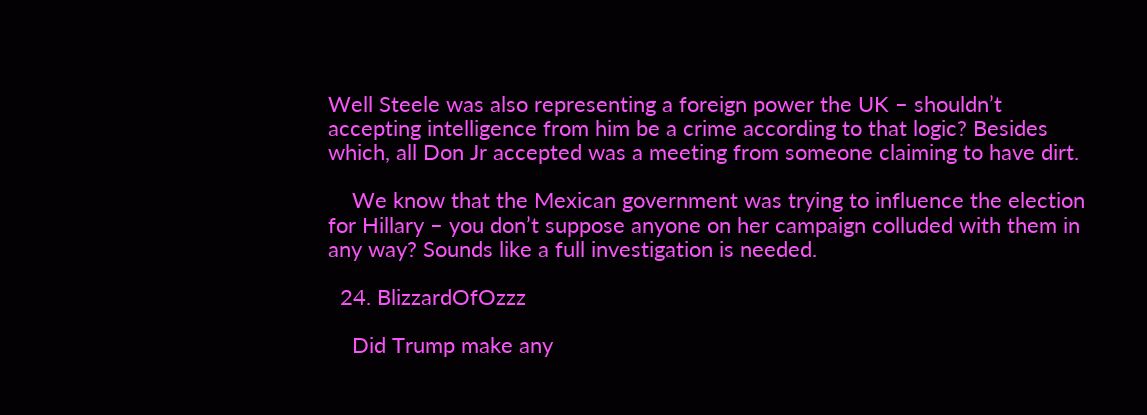Well Steele was also representing a foreign power the UK – shouldn’t accepting intelligence from him be a crime according to that logic? Besides which, all Don Jr accepted was a meeting from someone claiming to have dirt.

    We know that the Mexican government was trying to influence the election for Hillary – you don’t suppose anyone on her campaign colluded with them in any way? Sounds like a full investigation is needed.

  24. BlizzardOfOzzz

    Did Trump make any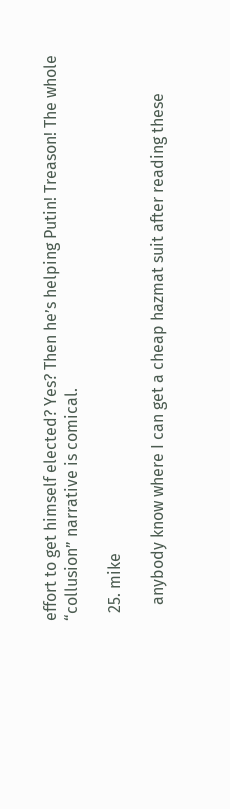effort to get himself elected? Yes? Then he’s helping Putin! Treason! The whole “collusion” narrative is comical.

  25. mike

    anybody know where I can get a cheap hazmat suit after reading these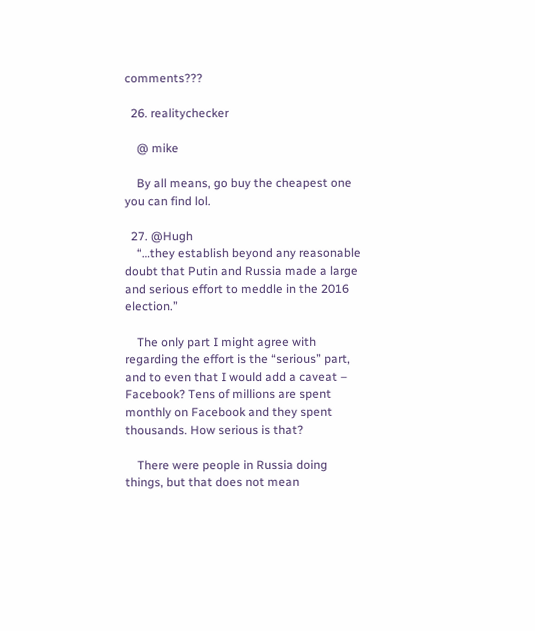comments???

  26. realitychecker

    @ mike

    By all means, go buy the cheapest one you can find lol.

  27. @Hugh
    “…they establish beyond any reasonable doubt that Putin and Russia made a large and serious effort to meddle in the 2016 election.”

    The only part I might agree with regarding the effort is the “serious” part, and to even that I would add a caveat – Facebook? Tens of millions are spent monthly on Facebook and they spent thousands. How serious is that?

    There were people in Russia doing things, but that does not mean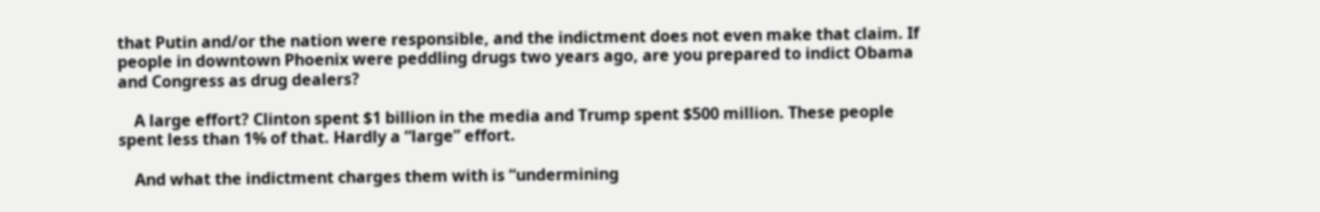that Putin and/or the nation were responsible, and the indictment does not even make that claim. If people in downtown Phoenix were peddling drugs two years ago, are you prepared to indict Obama and Congress as drug dealers?

    A large effort? Clinton spent $1 billion in the media and Trump spent $500 million. These people spent less than 1% of that. Hardly a “large” effort.

    And what the indictment charges them with is “undermining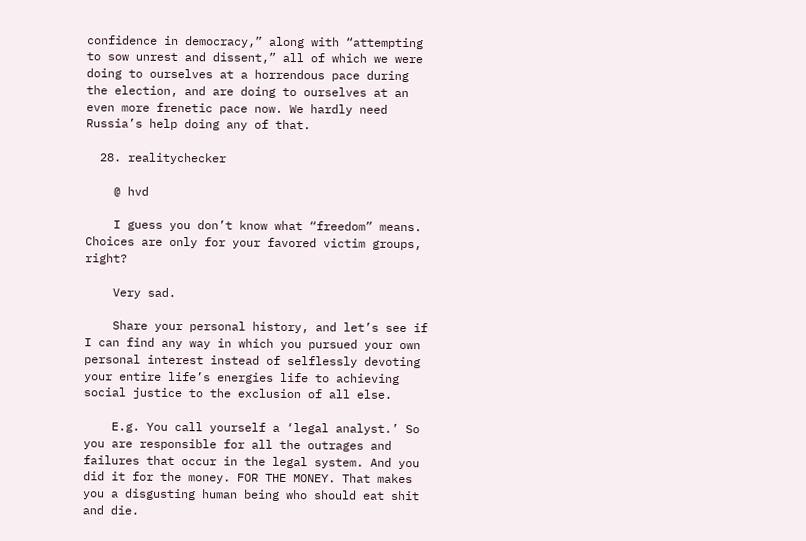confidence in democracy,” along with “attempting to sow unrest and dissent,” all of which we were doing to ourselves at a horrendous pace during the election, and are doing to ourselves at an even more frenetic pace now. We hardly need Russia’s help doing any of that.

  28. realitychecker

    @ hvd

    I guess you don’t know what “freedom” means. Choices are only for your favored victim groups, right?

    Very sad.

    Share your personal history, and let’s see if I can find any way in which you pursued your own personal interest instead of selflessly devoting your entire life’s energies life to achieving social justice to the exclusion of all else.

    E.g. You call yourself a ‘legal analyst.’ So you are responsible for all the outrages and failures that occur in the legal system. And you did it for the money. FOR THE MONEY. That makes you a disgusting human being who should eat shit and die.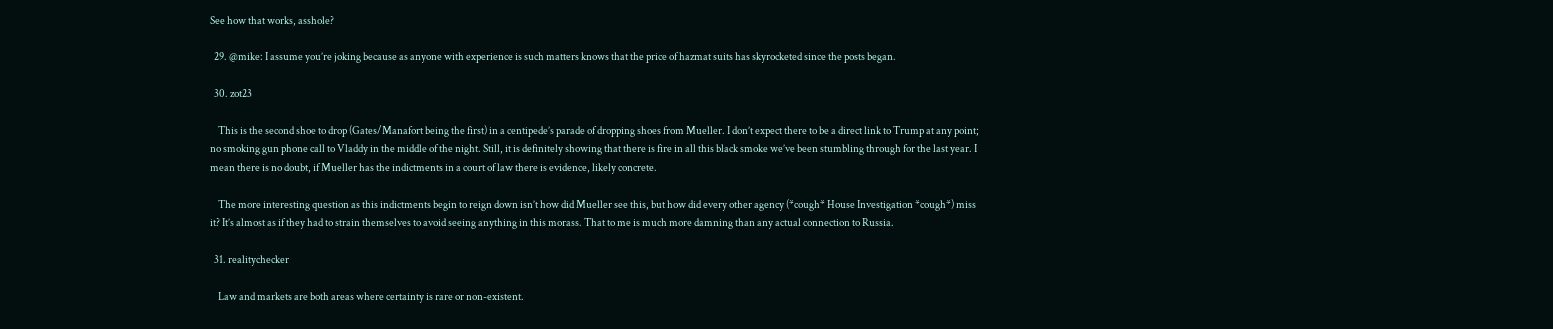See how that works, asshole?

  29. @mike: I assume you’re joking because as anyone with experience is such matters knows that the price of hazmat suits has skyrocketed since the posts began.

  30. zot23

    This is the second shoe to drop (Gates/Manafort being the first) in a centipede’s parade of dropping shoes from Mueller. I don’t expect there to be a direct link to Trump at any point; no smoking gun phone call to Vladdy in the middle of the night. Still, it is definitely showing that there is fire in all this black smoke we’ve been stumbling through for the last year. I mean there is no doubt, if Mueller has the indictments in a court of law there is evidence, likely concrete.

    The more interesting question as this indictments begin to reign down isn’t how did Mueller see this, but how did every other agency (*cough* House Investigation *cough*) miss it? It’s almost as if they had to strain themselves to avoid seeing anything in this morass. That to me is much more damning than any actual connection to Russia.

  31. realitychecker

    Law and markets are both areas where certainty is rare or non-existent.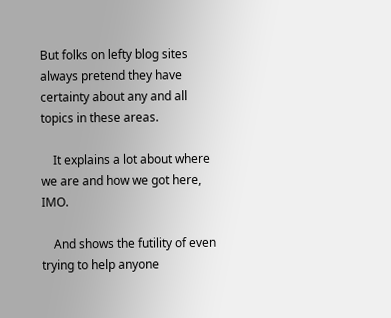But folks on lefty blog sites always pretend they have certainty about any and all topics in these areas.

    It explains a lot about where we are and how we got here, IMO.

    And shows the futility of even trying to help anyone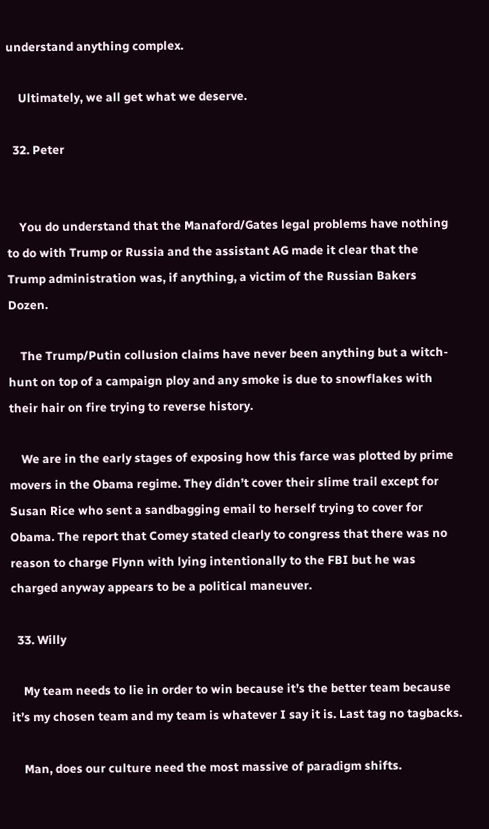understand anything complex.

    Ultimately, we all get what we deserve.

  32. Peter


    You do understand that the Manaford/Gates legal problems have nothing to do with Trump or Russia and the assistant AG made it clear that the Trump administration was, if anything, a victim of the Russian Bakers Dozen.

    The Trump/Putin collusion claims have never been anything but a witch-hunt on top of a campaign ploy and any smoke is due to snowflakes with their hair on fire trying to reverse history.

    We are in the early stages of exposing how this farce was plotted by prime movers in the Obama regime. They didn’t cover their slime trail except for Susan Rice who sent a sandbagging email to herself trying to cover for Obama. The report that Comey stated clearly to congress that there was no reason to charge Flynn with lying intentionally to the FBI but he was charged anyway appears to be a political maneuver.

  33. Willy

    My team needs to lie in order to win because it’s the better team because it’s my chosen team and my team is whatever I say it is. Last tag no tagbacks.

    Man, does our culture need the most massive of paradigm shifts.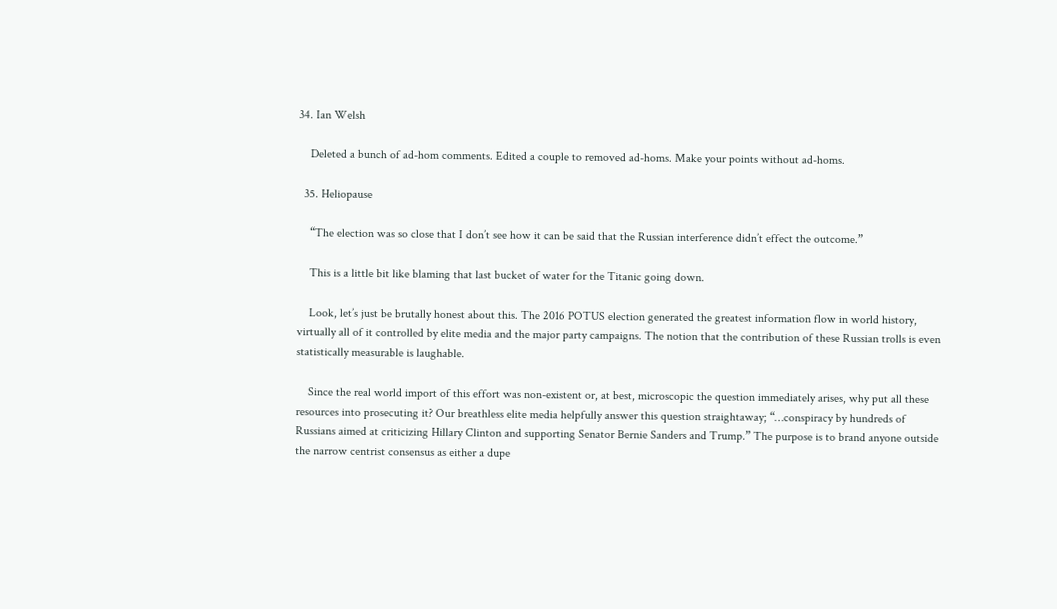34. Ian Welsh

    Deleted a bunch of ad-hom comments. Edited a couple to removed ad-homs. Make your points without ad-homs.

  35. Heliopause

    “The election was so close that I don’t see how it can be said that the Russian interference didn’t effect the outcome.”

    This is a little bit like blaming that last bucket of water for the Titanic going down.

    Look, let’s just be brutally honest about this. The 2016 POTUS election generated the greatest information flow in world history, virtually all of it controlled by elite media and the major party campaigns. The notion that the contribution of these Russian trolls is even statistically measurable is laughable.

    Since the real world import of this effort was non-existent or, at best, microscopic the question immediately arises, why put all these resources into prosecuting it? Our breathless elite media helpfully answer this question straightaway; “…conspiracy by hundreds of Russians aimed at criticizing Hillary Clinton and supporting Senator Bernie Sanders and Trump.” The purpose is to brand anyone outside the narrow centrist consensus as either a dupe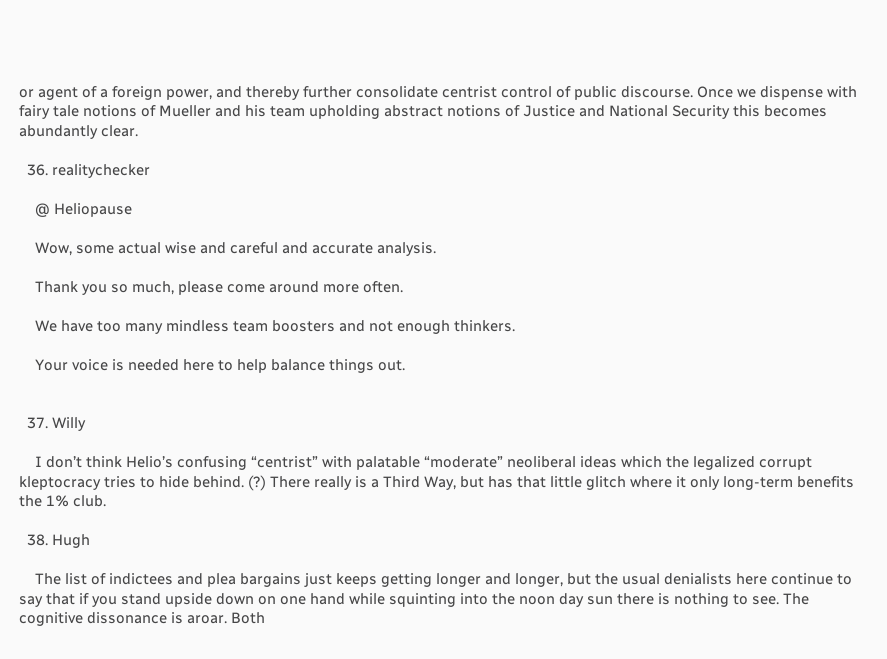or agent of a foreign power, and thereby further consolidate centrist control of public discourse. Once we dispense with fairy tale notions of Mueller and his team upholding abstract notions of Justice and National Security this becomes abundantly clear.

  36. realitychecker

    @ Heliopause

    Wow, some actual wise and careful and accurate analysis.

    Thank you so much, please come around more often.

    We have too many mindless team boosters and not enough thinkers.

    Your voice is needed here to help balance things out.


  37. Willy

    I don’t think Helio’s confusing “centrist” with palatable “moderate” neoliberal ideas which the legalized corrupt kleptocracy tries to hide behind. (?) There really is a Third Way, but has that little glitch where it only long-term benefits the 1% club.

  38. Hugh

    The list of indictees and plea bargains just keeps getting longer and longer, but the usual denialists here continue to say that if you stand upside down on one hand while squinting into the noon day sun there is nothing to see. The cognitive dissonance is aroar. Both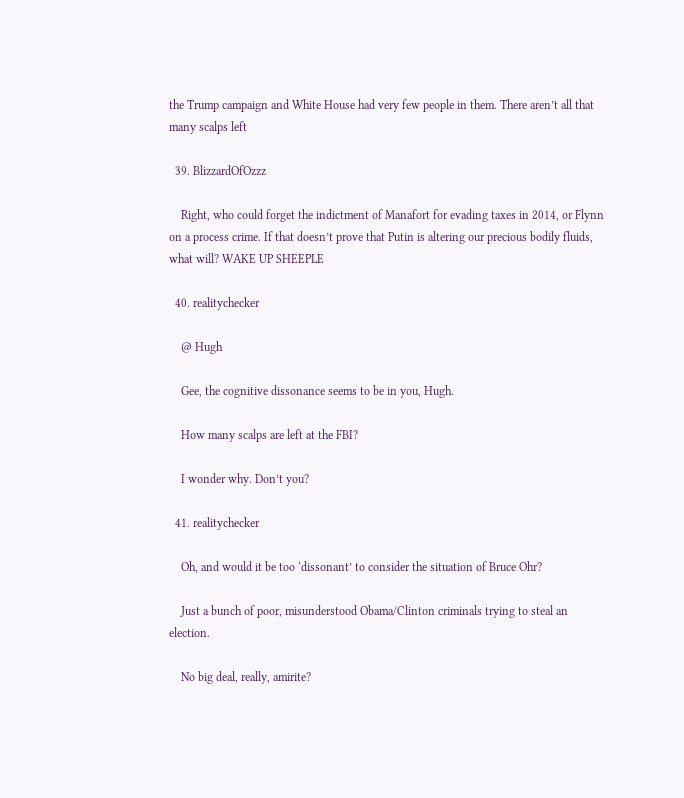the Trump campaign and White House had very few people in them. There aren’t all that many scalps left

  39. BlizzardOfOzzz

    Right, who could forget the indictment of Manafort for evading taxes in 2014, or Flynn on a process crime. If that doesn’t prove that Putin is altering our precious bodily fluids, what will? WAKE UP SHEEPLE

  40. realitychecker

    @ Hugh

    Gee, the cognitive dissonance seems to be in you, Hugh.

    How many scalps are left at the FBI?

    I wonder why. Don’t you?

  41. realitychecker

    Oh, and would it be too ‘dissonant’ to consider the situation of Bruce Ohr?

    Just a bunch of poor, misunderstood Obama/Clinton criminals trying to steal an election.

    No big deal, really, amirite?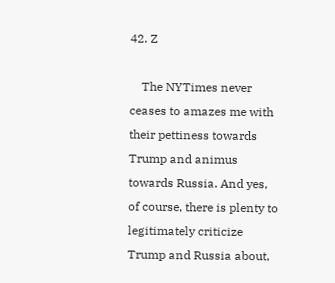42. Z

    The NYTimes never ceases to amazes me with their pettiness towards Trump and animus towards Russia. And yes, of course, there is plenty to legitimately criticize Trump and Russia about,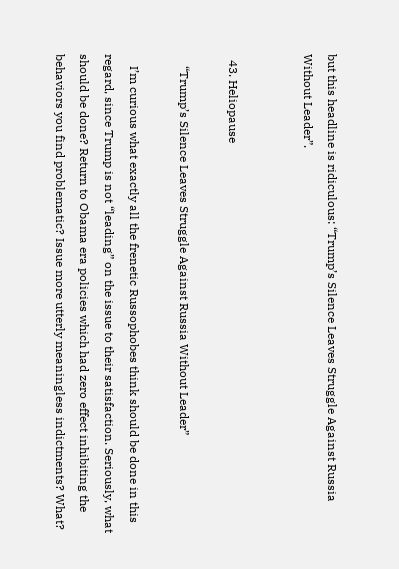but this headline is ridiculous: “Trump’s Silence Leaves Struggle Against Russia Without Leader”.


  43. Heliopause

    “Trump’s Silence Leaves Struggle Against Russia Without Leader”

    I’m curious what exactly all the frenetic Russophobes think should be done in this regard, since Trump is not “leading” on the issue to their satisfaction. Seriously, what should be done? Return to Obama era policies which had zero effect inhibiting the behaviors you find problematic? Issue more utterly meaningless indictments? What?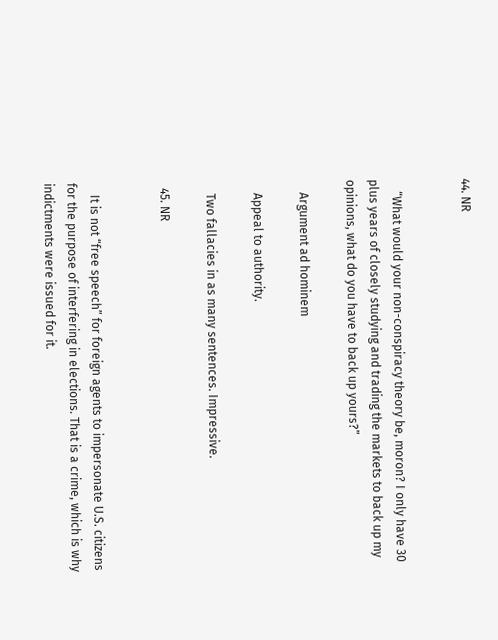44. NR


    “What would your non-conspiracy theory be, moron? I only have 30 plus years of closely studying and trading the markets to back up my opinions, what do you have to back up yours?”

    Argument ad hominem

    Appeal to authority.

    Two fallacies in as many sentences. Impressive.

  45. NR


    It is not “free speech” for foreign agents to impersonate U.S. citizens for the purpose of interfering in elections. That is a crime, which is why indictments were issued for it.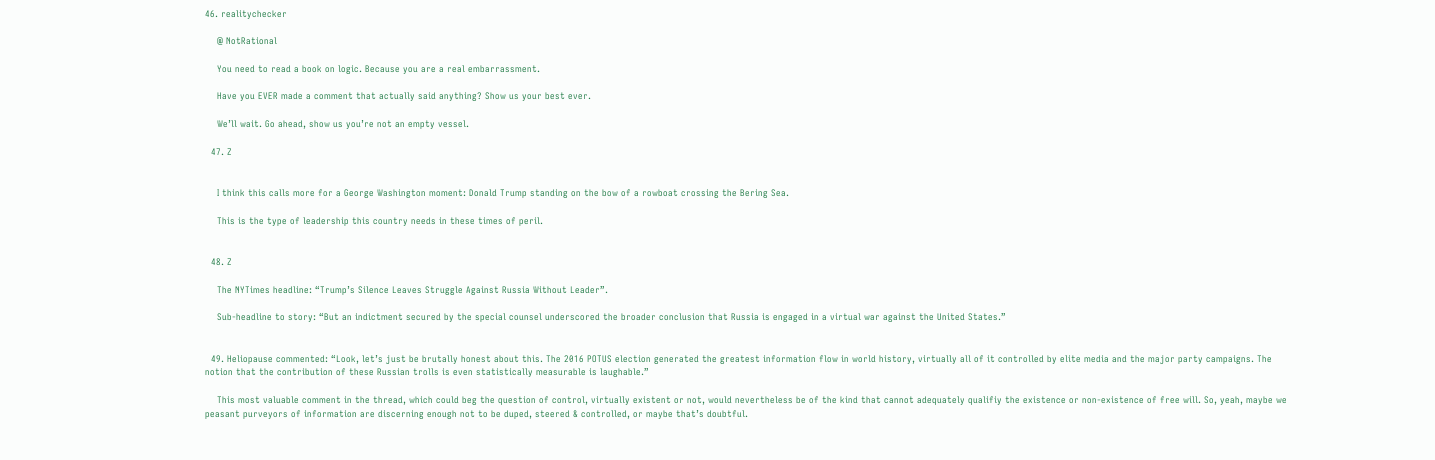46. realitychecker

    @ NotRational

    You need to read a book on logic. Because you are a real embarrassment.

    Have you EVER made a comment that actually said anything? Show us your best ever.

    We’ll wait. Go ahead, show us you’re not an empty vessel.

  47. Z


    I think this calls more for a George Washington moment: Donald Trump standing on the bow of a rowboat crossing the Bering Sea.

    This is the type of leadership this country needs in these times of peril.


  48. Z

    The NYTimes headline: “Trump’s Silence Leaves Struggle Against Russia Without Leader”.

    Sub-headline to story: “But an indictment secured by the special counsel underscored the broader conclusion that Russia is engaged in a virtual war against the United States.”


  49. Heliopause commented: “Look, let’s just be brutally honest about this. The 2016 POTUS election generated the greatest information flow in world history, virtually all of it controlled by elite media and the major party campaigns. The notion that the contribution of these Russian trolls is even statistically measurable is laughable.”

    This most valuable comment in the thread, which could beg the question of control, virtually existent or not, would nevertheless be of the kind that cannot adequately qualifiy the existence or non-existence of free will. So, yeah, maybe we peasant purveyors of information are discerning enough not to be duped, steered & controlled, or maybe that’s doubtful.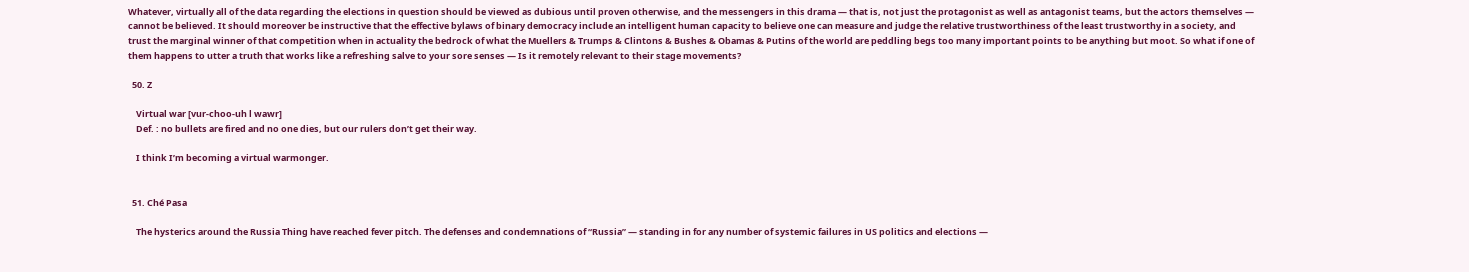Whatever, virtually all of the data regarding the elections in question should be viewed as dubious until proven otherwise, and the messengers in this drama — that is, not just the protagonist as well as antagonist teams, but the actors themselves — cannot be believed. It should moreover be instructive that the effective bylaws of binary democracy include an intelligent human capacity to believe one can measure and judge the relative trustworthiness of the least trustworthy in a society, and trust the marginal winner of that competition when in actuality the bedrock of what the Muellers & Trumps & Clintons & Bushes & Obamas & Putins of the world are peddling begs too many important points to be anything but moot. So what if one of them happens to utter a truth that works like a refreshing salve to your sore senses — Is it remotely relevant to their stage movements?

  50. Z

    Virtual war [vur-choo-uh l wawr]
    Def. : no bullets are fired and no one dies, but our rulers don’t get their way.

    I think I’m becoming a virtual warmonger.


  51. Ché Pasa

    The hysterics around the Russia Thing have reached fever pitch. The defenses and condemnations of “Russia” — standing in for any number of systemic failures in US politics and elections —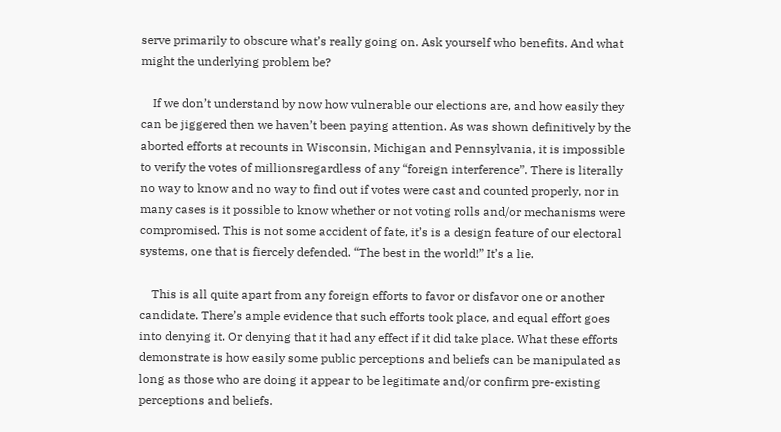serve primarily to obscure what’s really going on. Ask yourself who benefits. And what might the underlying problem be?

    If we don’t understand by now how vulnerable our elections are, and how easily they can be jiggered then we haven’t been paying attention. As was shown definitively by the aborted efforts at recounts in Wisconsin, Michigan and Pennsylvania, it is impossible to verify the votes of millionsregardless of any “foreign interference”. There is literally no way to know and no way to find out if votes were cast and counted properly, nor in many cases is it possible to know whether or not voting rolls and/or mechanisms were compromised. This is not some accident of fate, it’s is a design feature of our electoral systems, one that is fiercely defended. “The best in the world!” It’s a lie.

    This is all quite apart from any foreign efforts to favor or disfavor one or another candidate. There’s ample evidence that such efforts took place, and equal effort goes into denying it. Or denying that it had any effect if it did take place. What these efforts demonstrate is how easily some public perceptions and beliefs can be manipulated as long as those who are doing it appear to be legitimate and/or confirm pre-existing perceptions and beliefs.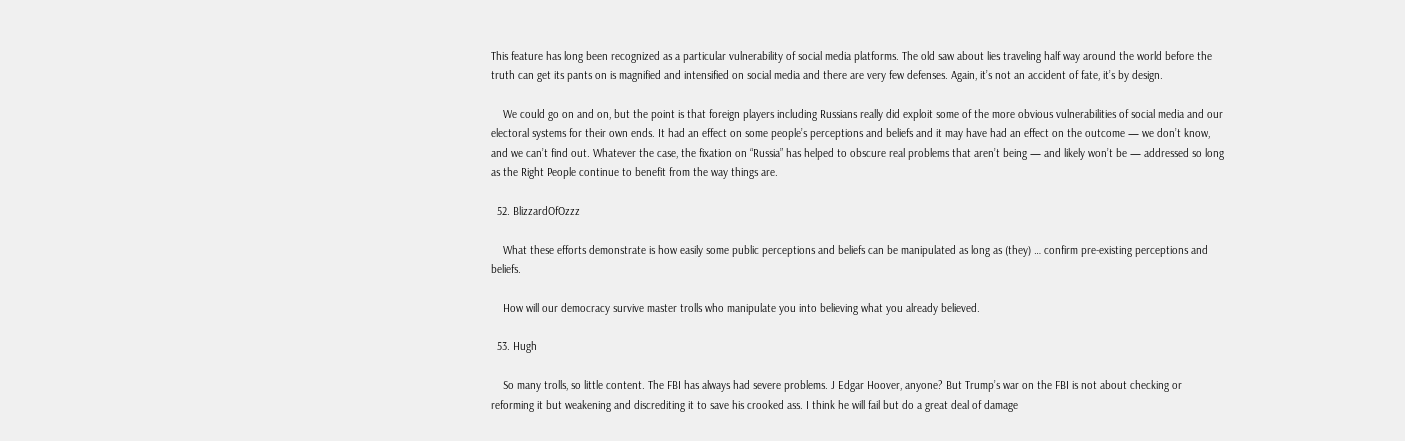This feature has long been recognized as a particular vulnerability of social media platforms. The old saw about lies traveling half way around the world before the truth can get its pants on is magnified and intensified on social media and there are very few defenses. Again, it’s not an accident of fate, it’s by design.

    We could go on and on, but the point is that foreign players including Russians really did exploit some of the more obvious vulnerabilities of social media and our electoral systems for their own ends. It had an effect on some people’s perceptions and beliefs and it may have had an effect on the outcome — we don’t know, and we can’t find out. Whatever the case, the fixation on “Russia” has helped to obscure real problems that aren’t being — and likely won’t be — addressed so long as the Right People continue to benefit from the way things are.

  52. BlizzardOfOzzz

    What these efforts demonstrate is how easily some public perceptions and beliefs can be manipulated as long as (they) … confirm pre-existing perceptions and beliefs.

    How will our democracy survive master trolls who manipulate you into believing what you already believed.

  53. Hugh

    So many trolls, so little content. The FBI has always had severe problems. J Edgar Hoover, anyone? But Trump’s war on the FBI is not about checking or reforming it but weakening and discrediting it to save his crooked ass. I think he will fail but do a great deal of damage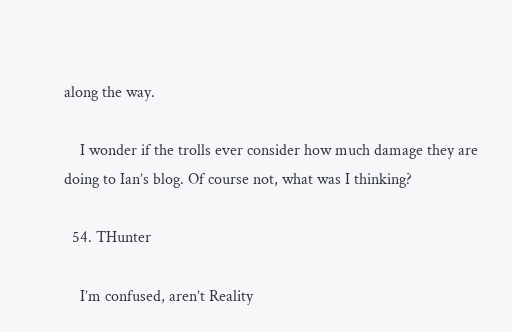along the way.

    I wonder if the trolls ever consider how much damage they are doing to Ian’s blog. Of course not, what was I thinking?

  54. THunter

    I’m confused, aren’t Reality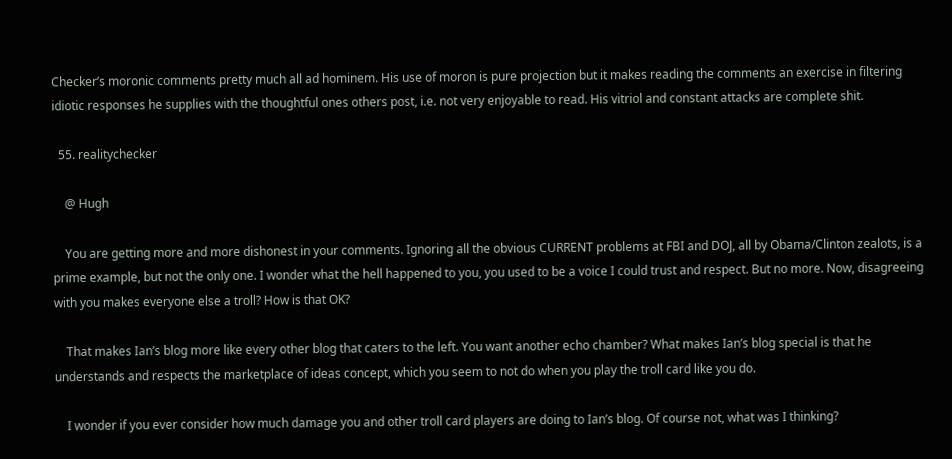Checker’s moronic comments pretty much all ad hominem. His use of moron is pure projection but it makes reading the comments an exercise in filtering idiotic responses he supplies with the thoughtful ones others post, i.e. not very enjoyable to read. His vitriol and constant attacks are complete shit.

  55. realitychecker

    @ Hugh

    You are getting more and more dishonest in your comments. Ignoring all the obvious CURRENT problems at FBI and DOJ, all by Obama/Clinton zealots, is a prime example, but not the only one. I wonder what the hell happened to you, you used to be a voice I could trust and respect. But no more. Now, disagreeing with you makes everyone else a troll? How is that OK?

    That makes Ian’s blog more like every other blog that caters to the left. You want another echo chamber? What makes Ian’s blog special is that he understands and respects the marketplace of ideas concept, which you seem to not do when you play the troll card like you do.

    I wonder if you ever consider how much damage you and other troll card players are doing to Ian’s blog. Of course not, what was I thinking?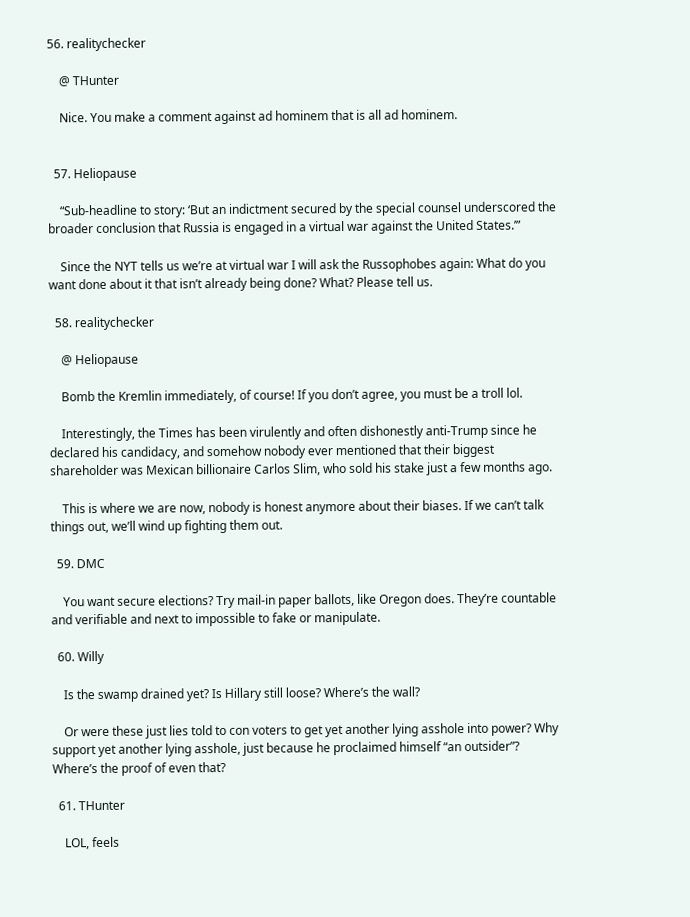56. realitychecker

    @ THunter

    Nice. You make a comment against ad hominem that is all ad hominem.


  57. Heliopause

    “Sub-headline to story: ‘But an indictment secured by the special counsel underscored the broader conclusion that Russia is engaged in a virtual war against the United States.’”

    Since the NYT tells us we’re at virtual war I will ask the Russophobes again: What do you want done about it that isn’t already being done? What? Please tell us.

  58. realitychecker

    @ Heliopause

    Bomb the Kremlin immediately, of course! If you don’t agree, you must be a troll lol.

    Interestingly, the Times has been virulently and often dishonestly anti-Trump since he declared his candidacy, and somehow nobody ever mentioned that their biggest shareholder was Mexican billionaire Carlos Slim, who sold his stake just a few months ago.

    This is where we are now, nobody is honest anymore about their biases. If we can’t talk things out, we’ll wind up fighting them out.

  59. DMC

    You want secure elections? Try mail-in paper ballots, like Oregon does. They’re countable and verifiable and next to impossible to fake or manipulate.

  60. Willy

    Is the swamp drained yet? Is Hillary still loose? Where’s the wall?

    Or were these just lies told to con voters to get yet another lying asshole into power? Why support yet another lying asshole, just because he proclaimed himself “an outsider”? Where’s the proof of even that?

  61. THunter

    LOL, feels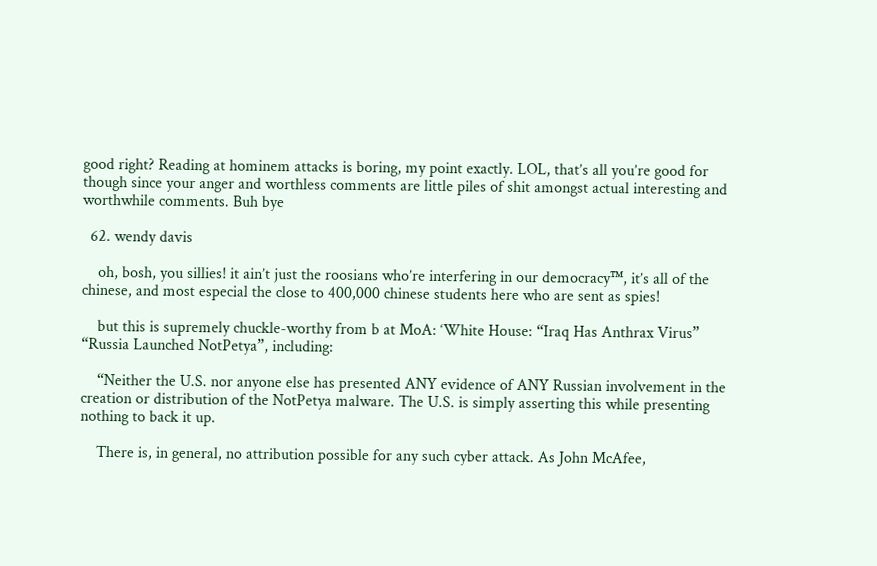good right? Reading at hominem attacks is boring, my point exactly. LOL, that’s all you’re good for though since your anger and worthless comments are little piles of shit amongst actual interesting and worthwhile comments. Buh bye

  62. wendy davis

    oh, bosh, you sillies! it ain’t just the roosians who’re interfering in our democracy™, it’s all of the chinese, and most especial the close to 400,000 chinese students here who are sent as spies!

    but this is supremely chuckle-worthy from b at MoA: ‘White House: “Iraq Has Anthrax Virus” “Russia Launched NotPetya”, including:

    “Neither the U.S. nor anyone else has presented ANY evidence of ANY Russian involvement in the creation or distribution of the NotPetya malware. The U.S. is simply asserting this while presenting nothing to back it up.

    There is, in general, no attribution possible for any such cyber attack. As John McAfee,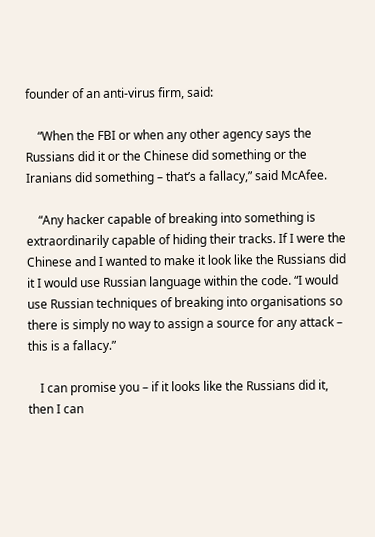founder of an anti-virus firm, said:

    “When the FBI or when any other agency says the Russians did it or the Chinese did something or the Iranians did something – that’s a fallacy,” said McAfee.

    “Any hacker capable of breaking into something is extraordinarily capable of hiding their tracks. If I were the Chinese and I wanted to make it look like the Russians did it I would use Russian language within the code. “I would use Russian techniques of breaking into organisations so there is simply no way to assign a source for any attack – this is a fallacy.”

    I can promise you – if it looks like the Russians did it, then I can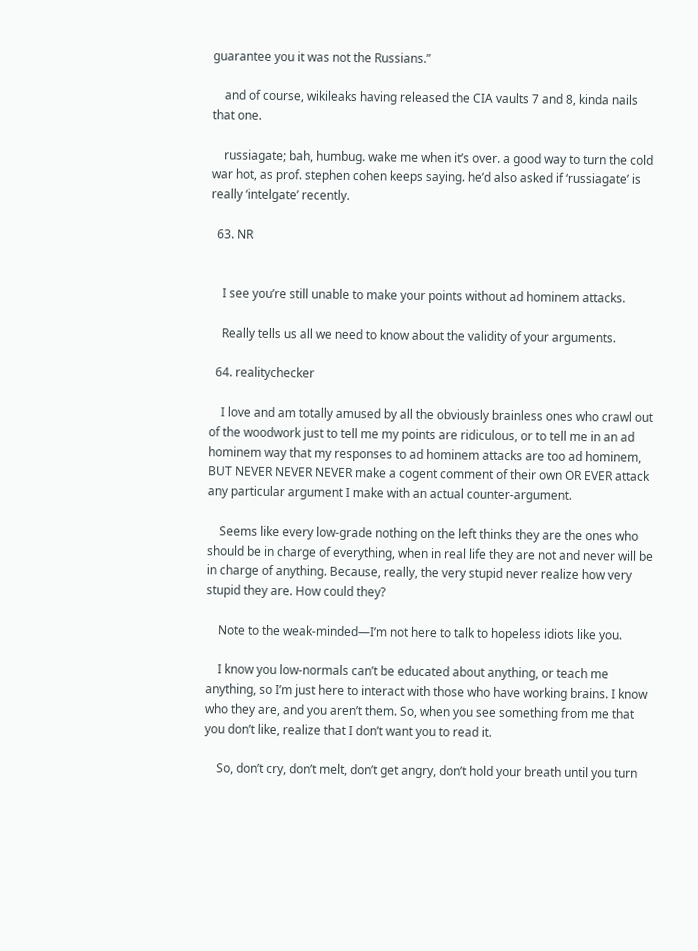guarantee you it was not the Russians.”

    and of course, wikileaks having released the CIA vaults 7 and 8, kinda nails that one.

    russiagate; bah, humbug. wake me when it’s over. a good way to turn the cold war hot, as prof. stephen cohen keeps saying. he’d also asked if ‘russiagate’ is really ‘intelgate’ recently.

  63. NR


    I see you’re still unable to make your points without ad hominem attacks.

    Really tells us all we need to know about the validity of your arguments.

  64. realitychecker

    I love and am totally amused by all the obviously brainless ones who crawl out of the woodwork just to tell me my points are ridiculous, or to tell me in an ad hominem way that my responses to ad hominem attacks are too ad hominem, BUT NEVER NEVER NEVER make a cogent comment of their own OR EVER attack any particular argument I make with an actual counter-argument.

    Seems like every low-grade nothing on the left thinks they are the ones who should be in charge of everything, when in real life they are not and never will be in charge of anything. Because, really, the very stupid never realize how very stupid they are. How could they?

    Note to the weak-minded—I’m not here to talk to hopeless idiots like you.

    I know you low-normals can’t be educated about anything, or teach me anything, so I’m just here to interact with those who have working brains. I know who they are, and you aren’t them. So, when you see something from me that you don’t like, realize that I don’t want you to read it.

    So, don’t cry, don’t melt, don’t get angry, don’t hold your breath until you turn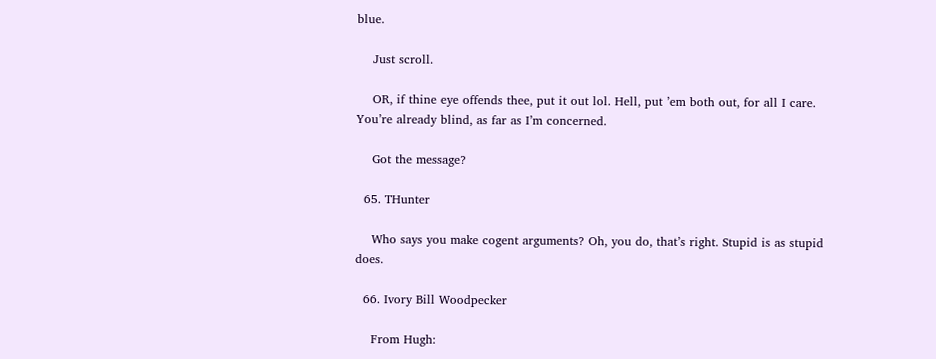blue.

    Just scroll.

    OR, if thine eye offends thee, put it out lol. Hell, put ’em both out, for all I care. You’re already blind, as far as I’m concerned.

    Got the message?

  65. THunter

    Who says you make cogent arguments? Oh, you do, that’s right. Stupid is as stupid does.

  66. Ivory Bill Woodpecker

    From Hugh: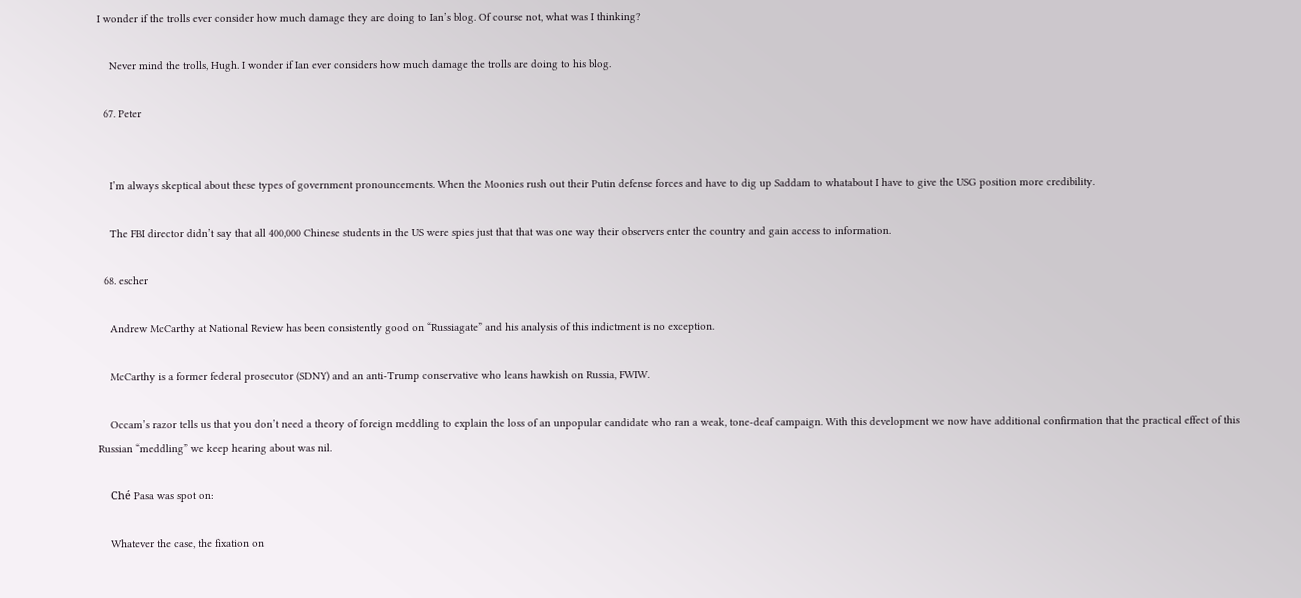I wonder if the trolls ever consider how much damage they are doing to Ian’s blog. Of course not, what was I thinking?

    Never mind the trolls, Hugh. I wonder if Ian ever considers how much damage the trolls are doing to his blog.

  67. Peter


    I’m always skeptical about these types of government pronouncements. When the Moonies rush out their Putin defense forces and have to dig up Saddam to whatabout I have to give the USG position more credibility.

    The FBI director didn’t say that all 400,000 Chinese students in the US were spies just that that was one way their observers enter the country and gain access to information.

  68. escher

    Andrew McCarthy at National Review has been consistently good on “Russiagate” and his analysis of this indictment is no exception.

    McCarthy is a former federal prosecutor (SDNY) and an anti-Trump conservative who leans hawkish on Russia, FWIW.

    Occam’s razor tells us that you don’t need a theory of foreign meddling to explain the loss of an unpopular candidate who ran a weak, tone-deaf campaign. With this development we now have additional confirmation that the practical effect of this Russian “meddling” we keep hearing about was nil.

    Ché Pasa was spot on:

    Whatever the case, the fixation on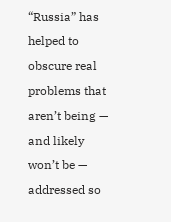“Russia” has helped to obscure real problems that aren’t being — and likely won’t be — addressed so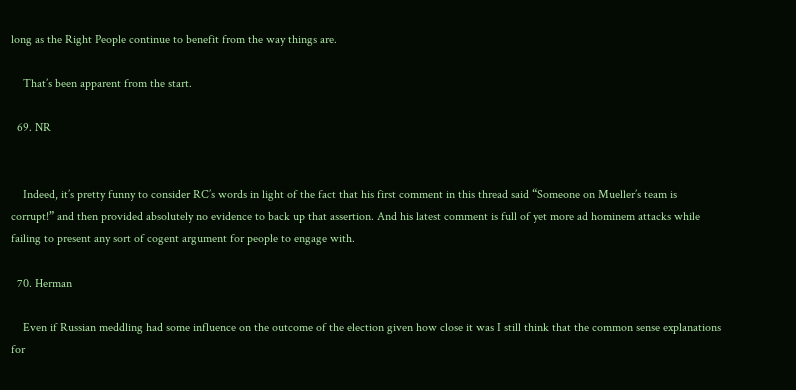long as the Right People continue to benefit from the way things are.

    That’s been apparent from the start.

  69. NR


    Indeed, it’s pretty funny to consider RC’s words in light of the fact that his first comment in this thread said “Someone on Mueller’s team is corrupt!” and then provided absolutely no evidence to back up that assertion. And his latest comment is full of yet more ad hominem attacks while failing to present any sort of cogent argument for people to engage with.

  70. Herman

    Even if Russian meddling had some influence on the outcome of the election given how close it was I still think that the common sense explanations for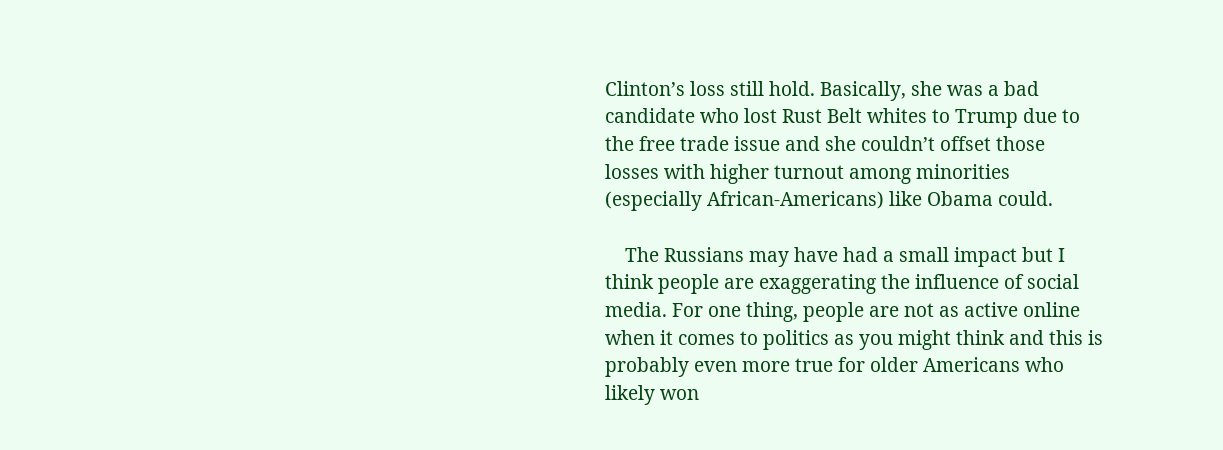Clinton’s loss still hold. Basically, she was a bad candidate who lost Rust Belt whites to Trump due to the free trade issue and she couldn’t offset those losses with higher turnout among minorities (especially African-Americans) like Obama could.

    The Russians may have had a small impact but I think people are exaggerating the influence of social media. For one thing, people are not as active online when it comes to politics as you might think and this is probably even more true for older Americans who likely won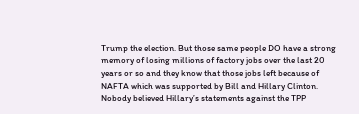Trump the election. But those same people DO have a strong memory of losing millions of factory jobs over the last 20 years or so and they know that those jobs left because of NAFTA which was supported by Bill and Hillary Clinton. Nobody believed Hillary’s statements against the TPP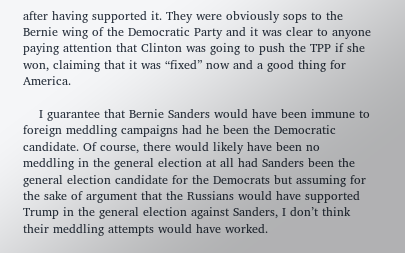after having supported it. They were obviously sops to the Bernie wing of the Democratic Party and it was clear to anyone paying attention that Clinton was going to push the TPP if she won, claiming that it was “fixed” now and a good thing for America.

    I guarantee that Bernie Sanders would have been immune to foreign meddling campaigns had he been the Democratic candidate. Of course, there would likely have been no meddling in the general election at all had Sanders been the general election candidate for the Democrats but assuming for the sake of argument that the Russians would have supported Trump in the general election against Sanders, I don’t think their meddling attempts would have worked.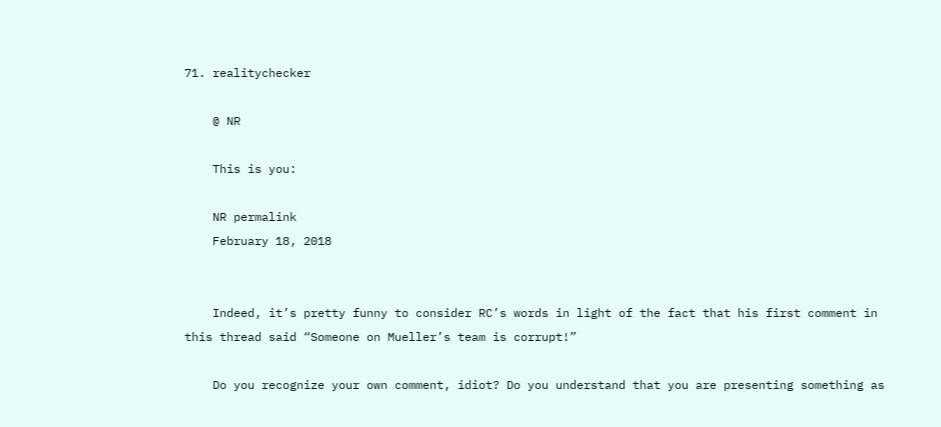71. realitychecker

    @ NR

    This is you:

    NR permalink
    February 18, 2018


    Indeed, it’s pretty funny to consider RC’s words in light of the fact that his first comment in this thread said “Someone on Mueller’s team is corrupt!”

    Do you recognize your own comment, idiot? Do you understand that you are presenting something as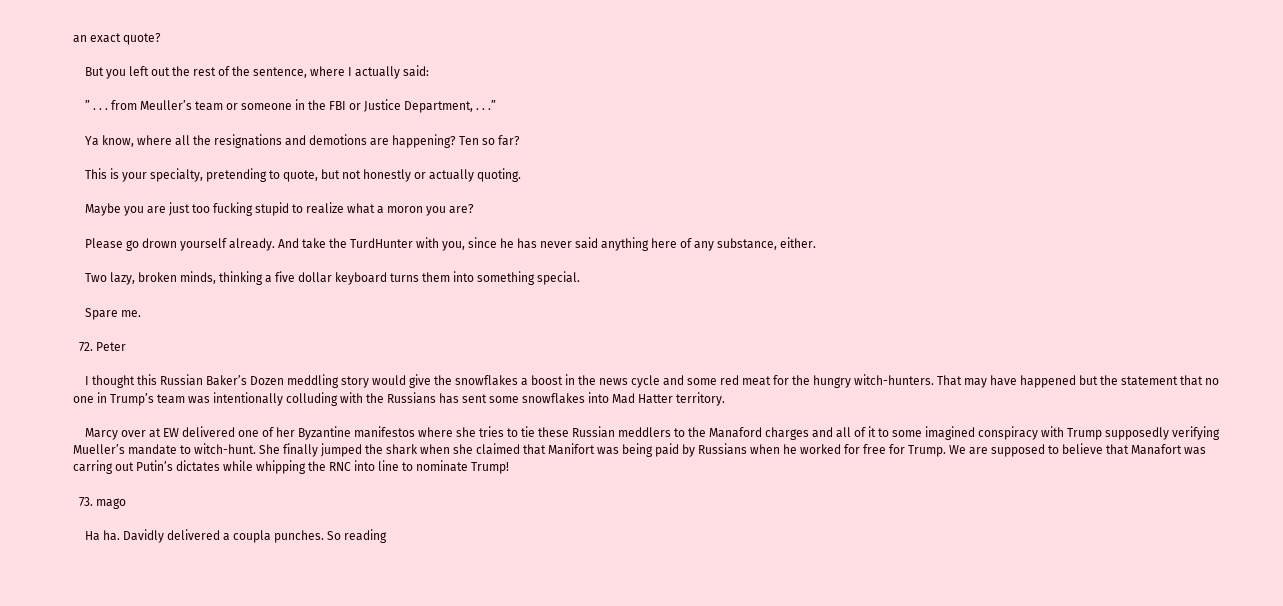an exact quote?

    But you left out the rest of the sentence, where I actually said:

    ” . . . from Meuller’s team or someone in the FBI or Justice Department, . . .”

    Ya know, where all the resignations and demotions are happening? Ten so far?

    This is your specialty, pretending to quote, but not honestly or actually quoting.

    Maybe you are just too fucking stupid to realize what a moron you are?

    Please go drown yourself already. And take the TurdHunter with you, since he has never said anything here of any substance, either.

    Two lazy, broken minds, thinking a five dollar keyboard turns them into something special.

    Spare me.

  72. Peter

    I thought this Russian Baker’s Dozen meddling story would give the snowflakes a boost in the news cycle and some red meat for the hungry witch-hunters. That may have happened but the statement that no one in Trump’s team was intentionally colluding with the Russians has sent some snowflakes into Mad Hatter territory.

    Marcy over at EW delivered one of her Byzantine manifestos where she tries to tie these Russian meddlers to the Manaford charges and all of it to some imagined conspiracy with Trump supposedly verifying Mueller’s mandate to witch-hunt. She finally jumped the shark when she claimed that Manifort was being paid by Russians when he worked for free for Trump. We are supposed to believe that Manafort was carring out Putin’s dictates while whipping the RNC into line to nominate Trump!

  73. mago

    Ha ha. Davidly delivered a coupla punches. So reading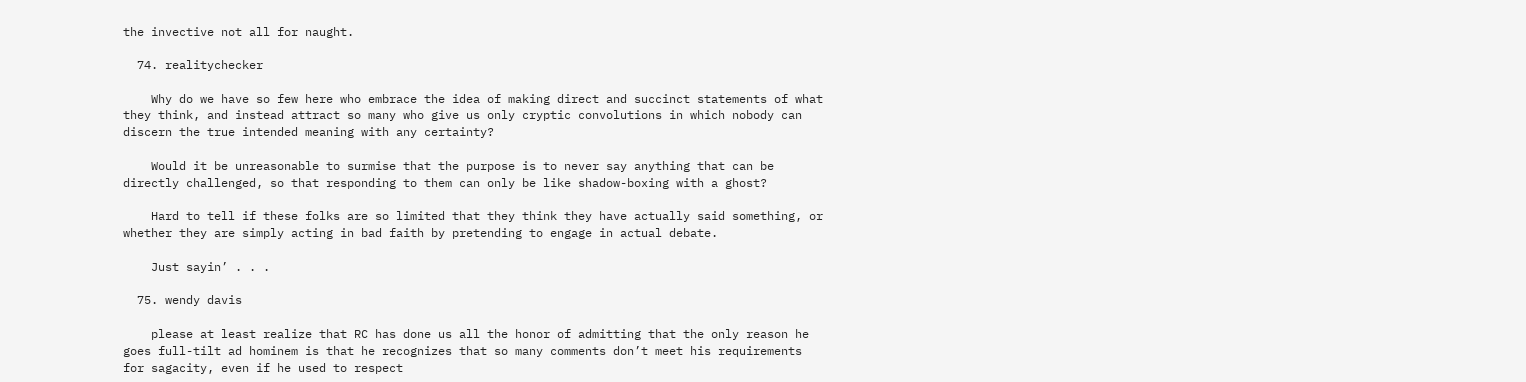the invective not all for naught.

  74. realitychecker

    Why do we have so few here who embrace the idea of making direct and succinct statements of what they think, and instead attract so many who give us only cryptic convolutions in which nobody can discern the true intended meaning with any certainty?

    Would it be unreasonable to surmise that the purpose is to never say anything that can be directly challenged, so that responding to them can only be like shadow-boxing with a ghost?

    Hard to tell if these folks are so limited that they think they have actually said something, or whether they are simply acting in bad faith by pretending to engage in actual debate.

    Just sayin’ . . .

  75. wendy davis

    please at least realize that RC has done us all the honor of admitting that the only reason he goes full-tilt ad hominem is that he recognizes that so many comments don’t meet his requirements for sagacity, even if he used to respect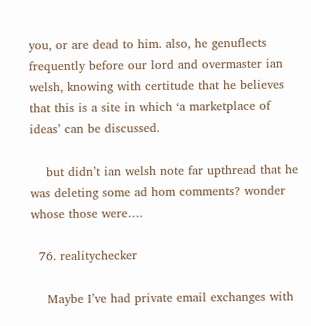you, or are dead to him. also, he genuflects frequently before our lord and overmaster ian welsh, knowing with certitude that he believes that this is a site in which ‘a marketplace of ideas’ can be discussed.

    but didn’t ian welsh note far upthread that he was deleting some ad hom comments? wonder whose those were….

  76. realitychecker

    Maybe I’ve had private email exchanges with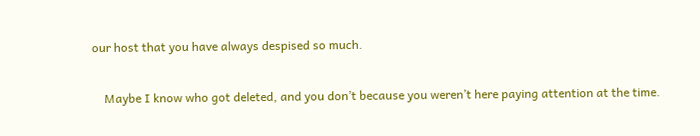our host that you have always despised so much.

    Maybe I know who got deleted, and you don’t because you weren’t here paying attention at the time.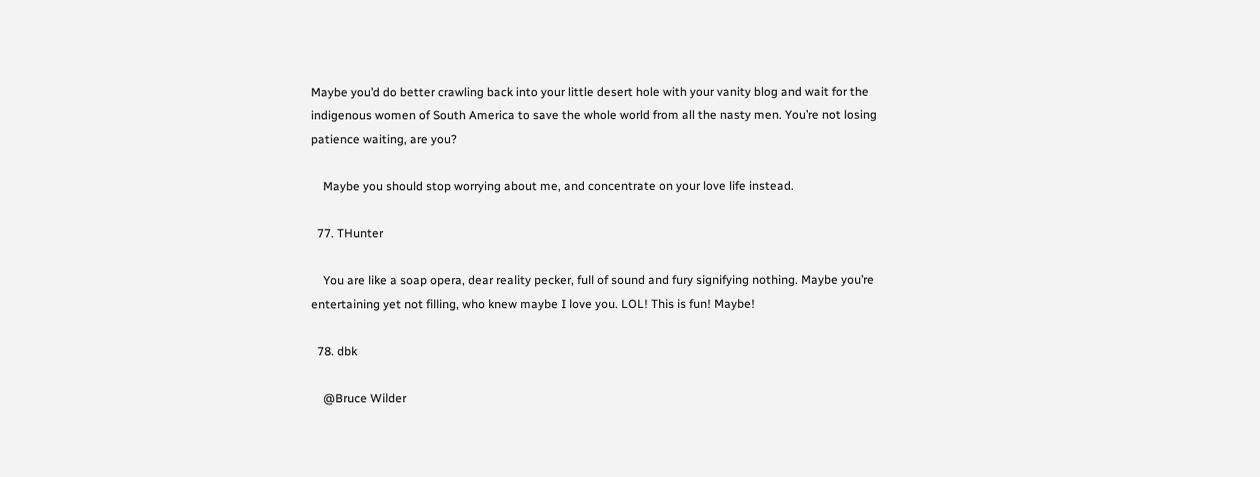Maybe you’d do better crawling back into your little desert hole with your vanity blog and wait for the indigenous women of South America to save the whole world from all the nasty men. You’re not losing patience waiting, are you?

    Maybe you should stop worrying about me, and concentrate on your love life instead.

  77. THunter

    You are like a soap opera, dear reality pecker, full of sound and fury signifying nothing. Maybe you’re entertaining yet not filling, who knew maybe I love you. LOL! This is fun! Maybe!

  78. dbk

    @Bruce Wilder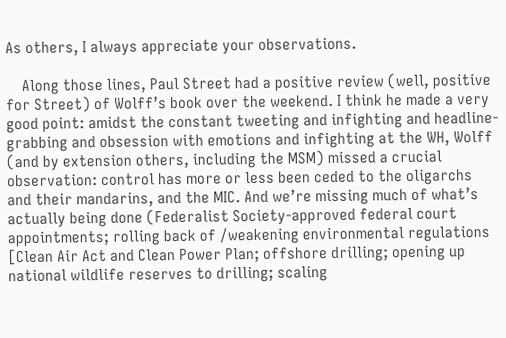As others, I always appreciate your observations.

    Along those lines, Paul Street had a positive review (well, positive for Street) of Wolff’s book over the weekend. I think he made a very good point: amidst the constant tweeting and infighting and headline-grabbing and obsession with emotions and infighting at the WH, Wolff (and by extension others, including the MSM) missed a crucial observation: control has more or less been ceded to the oligarchs and their mandarins, and the MIC. And we’re missing much of what’s actually being done (Federalist Society-approved federal court appointments; rolling back of /weakening environmental regulations [Clean Air Act and Clean Power Plan; offshore drilling; opening up national wildlife reserves to drilling; scaling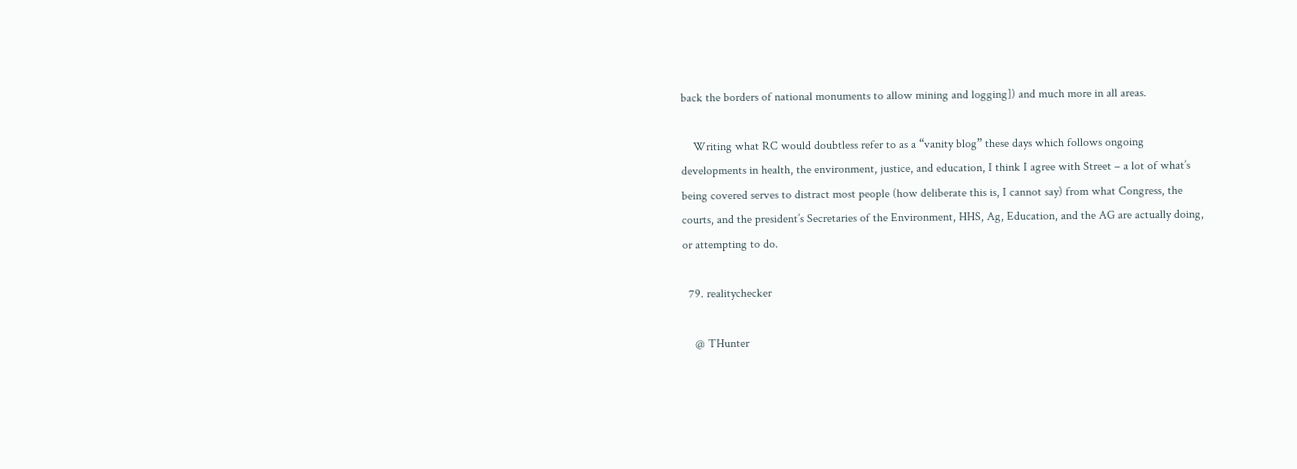back the borders of national monuments to allow mining and logging]) and much more in all areas.

    Writing what RC would doubtless refer to as a “vanity blog” these days which follows ongoing developments in health, the environment, justice, and education, I think I agree with Street – a lot of what’s being covered serves to distract most people (how deliberate this is, I cannot say) from what Congress, the courts, and the president’s Secretaries of the Environment, HHS, Ag, Education, and the AG are actually doing, or attempting to do.

  79. realitychecker

    @ THunter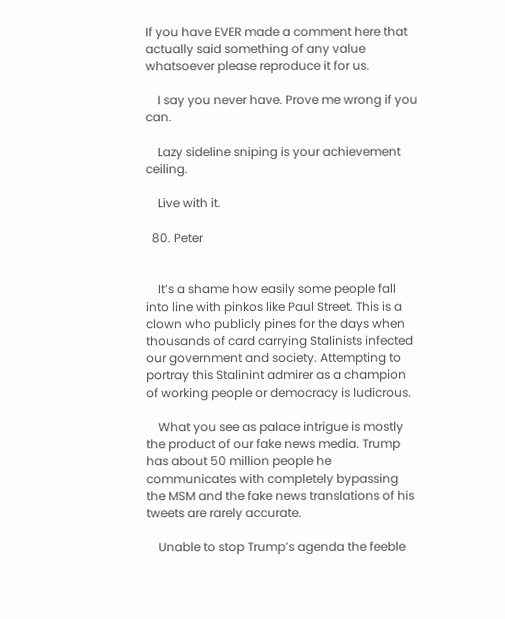If you have EVER made a comment here that actually said something of any value whatsoever please reproduce it for us.

    I say you never have. Prove me wrong if you can.

    Lazy sideline sniping is your achievement ceiling.

    Live with it.

  80. Peter


    It’s a shame how easily some people fall into line with pinkos like Paul Street. This is a clown who publicly pines for the days when thousands of card carrying Stalinists infected our government and society. Attempting to portray this Stalinint admirer as a champion of working people or democracy is ludicrous.

    What you see as palace intrigue is mostly the product of our fake news media. Trump has about 50 million people he communicates with completely bypassing the MSM and the fake news translations of his tweets are rarely accurate.

    Unable to stop Trump’s agenda the feeble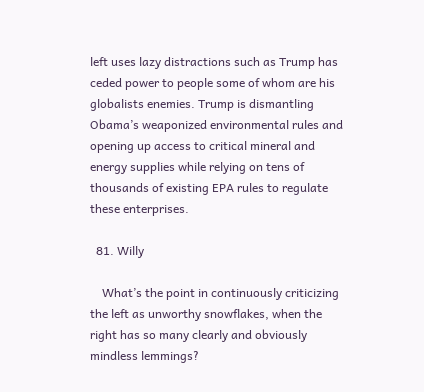left uses lazy distractions such as Trump has ceded power to people some of whom are his globalists enemies. Trump is dismantling Obama’s weaponized environmental rules and opening up access to critical mineral and energy supplies while relying on tens of thousands of existing EPA rules to regulate these enterprises.

  81. Willy

    What’s the point in continuously criticizing the left as unworthy snowflakes, when the right has so many clearly and obviously mindless lemmings?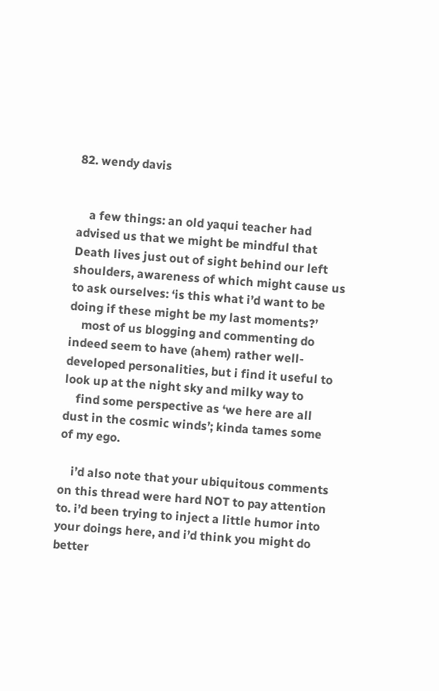82. wendy davis


    a few things: an old yaqui teacher had advised us that we might be mindful that Death lives just out of sight behind our left shoulders, awareness of which might cause us to ask ourselves: ‘is this what i’d want to be doing if these might be my last moments?’
    most of us blogging and commenting do indeed seem to have (ahem) rather well-developed personalities, but i find it useful to look up at the night sky and milky way to
    find some perspective as ‘we here are all dust in the cosmic winds’; kinda tames some of my ego.

    i’d also note that your ubiquitous comments on this thread were hard NOT to pay attention to. i’d been trying to inject a little humor into your doings here, and i’d think you might do better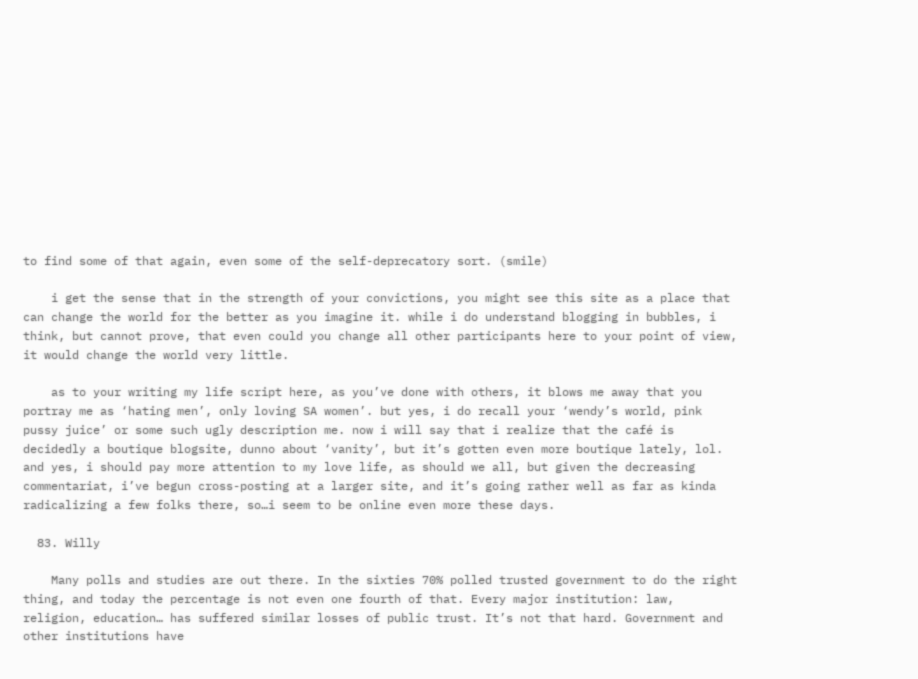to find some of that again, even some of the self-deprecatory sort. (smile)

    i get the sense that in the strength of your convictions, you might see this site as a place that can change the world for the better as you imagine it. while i do understand blogging in bubbles, i think, but cannot prove, that even could you change all other participants here to your point of view, it would change the world very little.

    as to your writing my life script here, as you’ve done with others, it blows me away that you portray me as ‘hating men’, only loving SA women’. but yes, i do recall your ‘wendy’s world, pink pussy juice’ or some such ugly description me. now i will say that i realize that the café is decidedly a boutique blogsite, dunno about ‘vanity’, but it’s gotten even more boutique lately, lol. and yes, i should pay more attention to my love life, as should we all, but given the decreasing commentariat, i’ve begun cross-posting at a larger site, and it’s going rather well as far as kinda radicalizing a few folks there, so…i seem to be online even more these days.

  83. Willy

    Many polls and studies are out there. In the sixties 70% polled trusted government to do the right thing, and today the percentage is not even one fourth of that. Every major institution: law, religion, education… has suffered similar losses of public trust. It’s not that hard. Government and other institutions have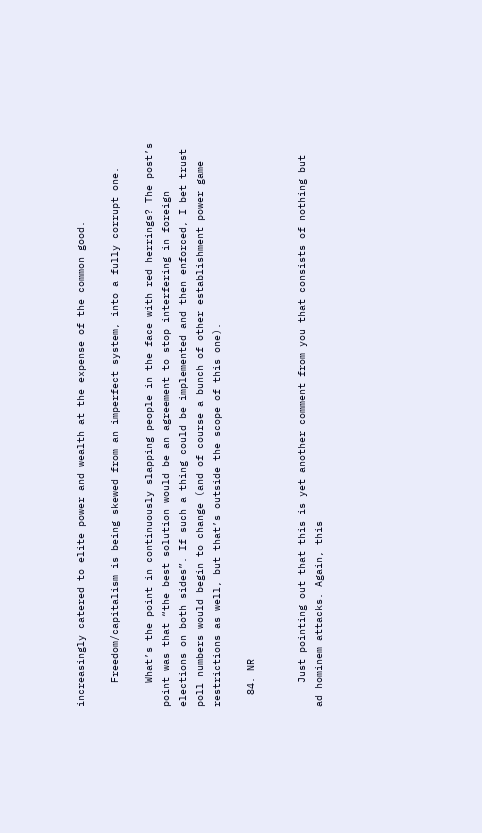increasingly catered to elite power and wealth at the expense of the common good.

    Freedom/capitalism is being skewed from an imperfect system, into a fully corrupt one.

    What’s the point in continuously slapping people in the face with red herrings? The post’s point was that “the best solution would be an agreement to stop interfering in foreign elections on both sides”. If such a thing could be implemented and then enforced, I bet trust poll numbers would begin to change (and of course a bunch of other establishment power game restrictions as well, but that’s outside the scope of this one).

  84. NR


    Just pointing out that this is yet another comment from you that consists of nothing but ad hominem attacks. Again, this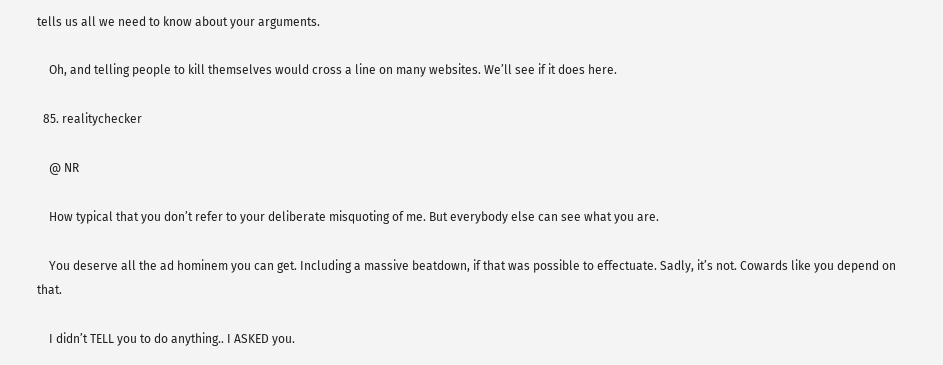tells us all we need to know about your arguments.

    Oh, and telling people to kill themselves would cross a line on many websites. We’ll see if it does here.

  85. realitychecker

    @ NR

    How typical that you don’t refer to your deliberate misquoting of me. But everybody else can see what you are.

    You deserve all the ad hominem you can get. Including a massive beatdown, if that was possible to effectuate. Sadly, it’s not. Cowards like you depend on that.

    I didn’t TELL you to do anything.. I ASKED you.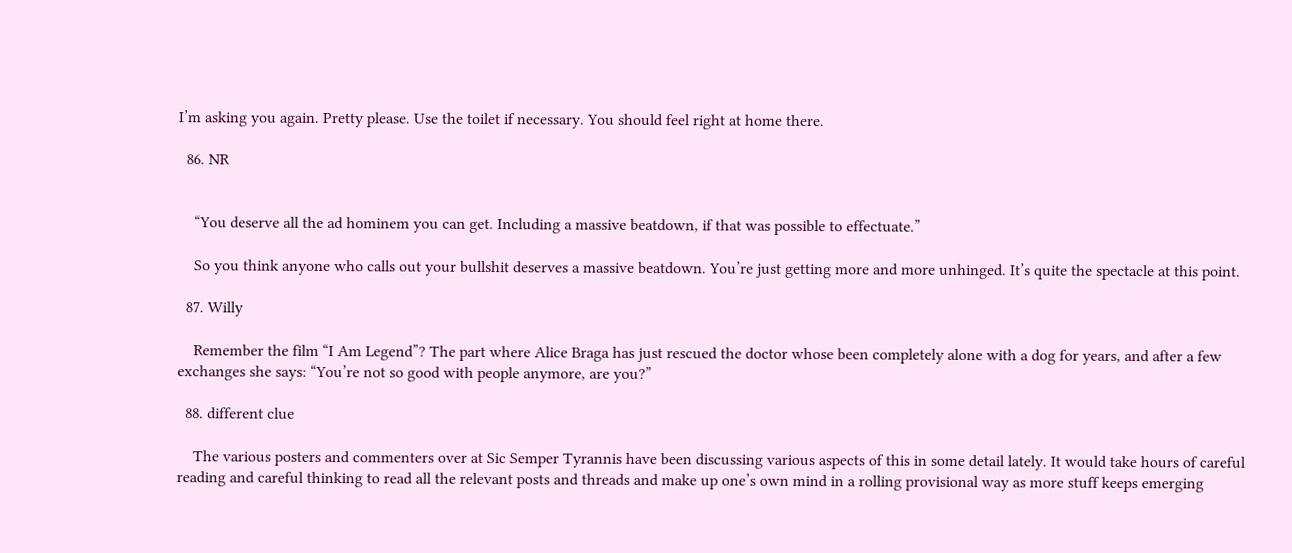I’m asking you again. Pretty please. Use the toilet if necessary. You should feel right at home there.

  86. NR


    “You deserve all the ad hominem you can get. Including a massive beatdown, if that was possible to effectuate.”

    So you think anyone who calls out your bullshit deserves a massive beatdown. You’re just getting more and more unhinged. It’s quite the spectacle at this point.

  87. Willy

    Remember the film “I Am Legend”? The part where Alice Braga has just rescued the doctor whose been completely alone with a dog for years, and after a few exchanges she says: “You’re not so good with people anymore, are you?”

  88. different clue

    The various posters and commenters over at Sic Semper Tyrannis have been discussing various aspects of this in some detail lately. It would take hours of careful reading and careful thinking to read all the relevant posts and threads and make up one’s own mind in a rolling provisional way as more stuff keeps emerging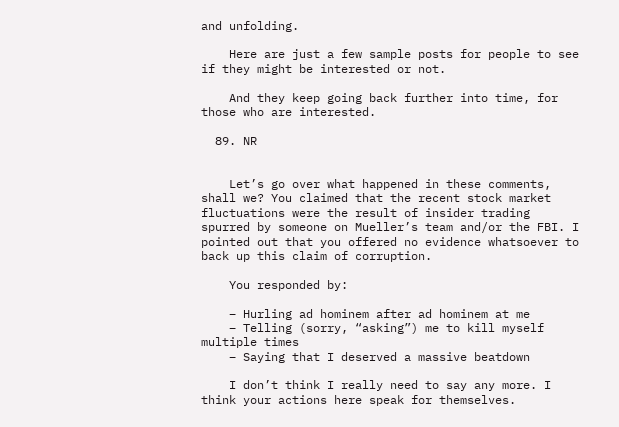and unfolding.

    Here are just a few sample posts for people to see if they might be interested or not.

    And they keep going back further into time, for those who are interested.

  89. NR


    Let’s go over what happened in these comments, shall we? You claimed that the recent stock market fluctuations were the result of insider trading spurred by someone on Mueller’s team and/or the FBI. I pointed out that you offered no evidence whatsoever to back up this claim of corruption.

    You responded by:

    – Hurling ad hominem after ad hominem at me
    – Telling (sorry, “asking”) me to kill myself multiple times
    – Saying that I deserved a massive beatdown

    I don’t think I really need to say any more. I think your actions here speak for themselves.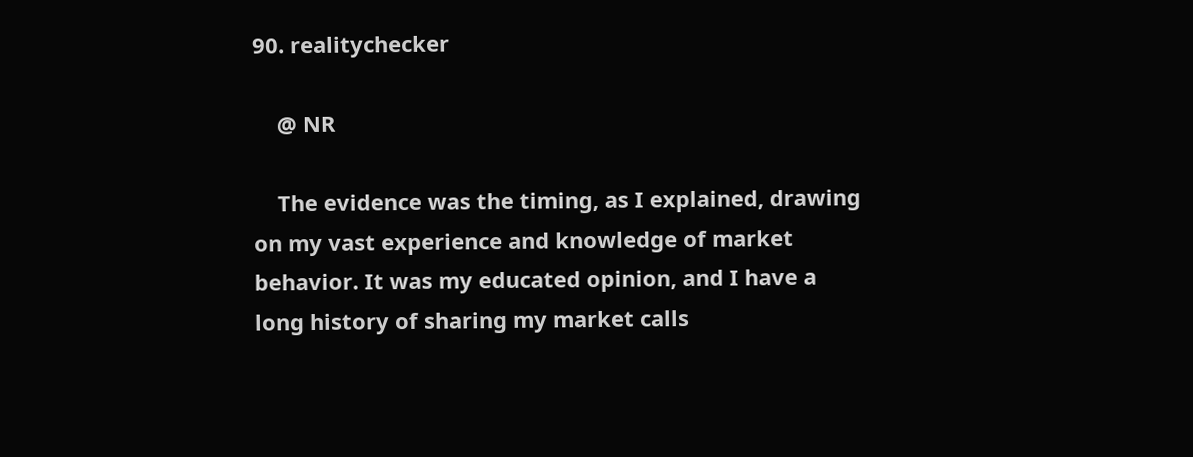90. realitychecker

    @ NR

    The evidence was the timing, as I explained, drawing on my vast experience and knowledge of market behavior. It was my educated opinion, and I have a long history of sharing my market calls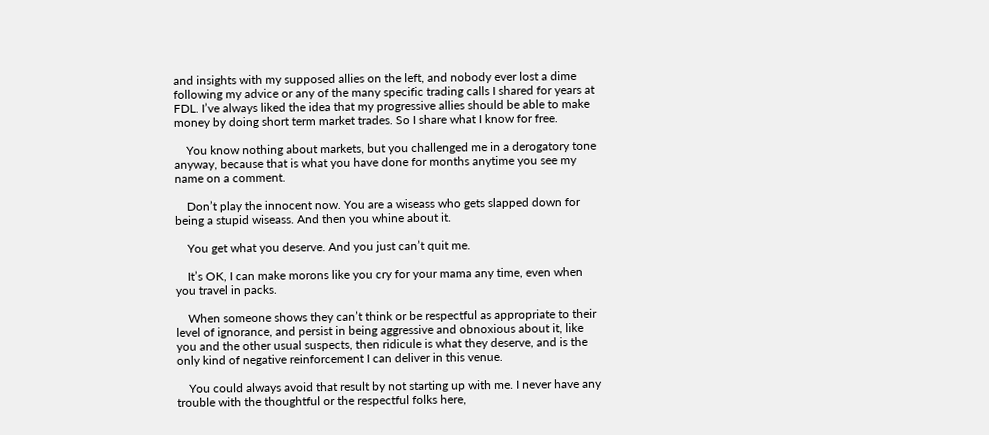and insights with my supposed allies on the left, and nobody ever lost a dime following my advice or any of the many specific trading calls I shared for years at FDL. I’ve always liked the idea that my progressive allies should be able to make money by doing short term market trades. So I share what I know for free.

    You know nothing about markets, but you challenged me in a derogatory tone anyway, because that is what you have done for months anytime you see my name on a comment.

    Don’t play the innocent now. You are a wiseass who gets slapped down for being a stupid wiseass. And then you whine about it.

    You get what you deserve. And you just can’t quit me.

    It’s OK, I can make morons like you cry for your mama any time, even when you travel in packs.

    When someone shows they can’t think or be respectful as appropriate to their level of ignorance, and persist in being aggressive and obnoxious about it, like you and the other usual suspects, then ridicule is what they deserve, and is the only kind of negative reinforcement I can deliver in this venue.

    You could always avoid that result by not starting up with me. I never have any trouble with the thoughtful or the respectful folks here,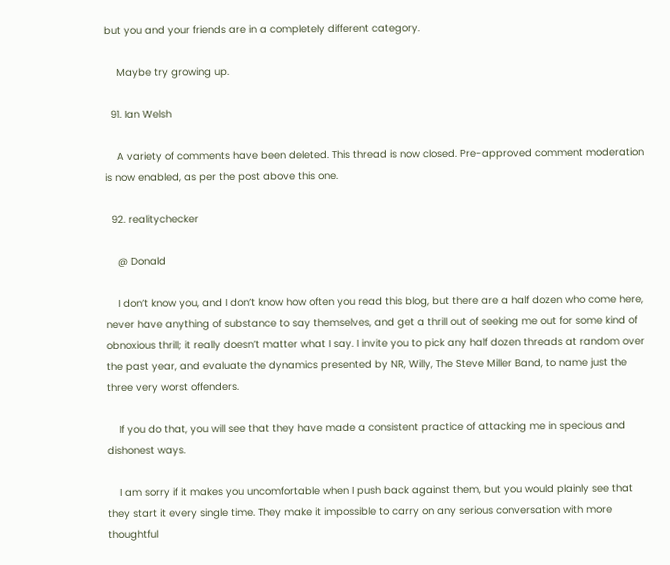but you and your friends are in a completely different category.

    Maybe try growing up.

  91. Ian Welsh

    A variety of comments have been deleted. This thread is now closed. Pre-approved comment moderation is now enabled, as per the post above this one.

  92. realitychecker

    @ Donald

    I don’t know you, and I don’t know how often you read this blog, but there are a half dozen who come here, never have anything of substance to say themselves, and get a thrill out of seeking me out for some kind of obnoxious thrill; it really doesn’t matter what I say. I invite you to pick any half dozen threads at random over the past year, and evaluate the dynamics presented by NR, Willy, The Steve Miller Band, to name just the three very worst offenders.

    If you do that, you will see that they have made a consistent practice of attacking me in specious and dishonest ways.

    I am sorry if it makes you uncomfortable when I push back against them, but you would plainly see that they start it every single time. They make it impossible to carry on any serious conversation with more thoughtful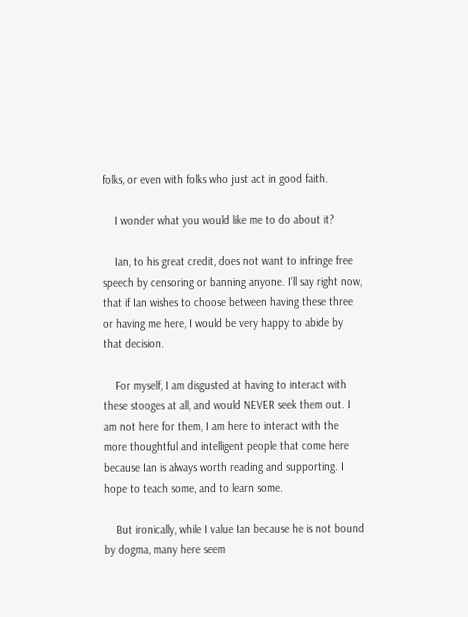folks, or even with folks who just act in good faith.

    I wonder what you would like me to do about it?

    Ian, to his great credit, does not want to infringe free speech by censoring or banning anyone. I’ll say right now, that if Ian wishes to choose between having these three or having me here, I would be very happy to abide by that decision.

    For myself, I am disgusted at having to interact with these stooges at all, and would NEVER seek them out. I am not here for them, I am here to interact with the more thoughtful and intelligent people that come here because Ian is always worth reading and supporting. I hope to teach some, and to learn some.

    But ironically, while I value Ian because he is not bound by dogma, many here seem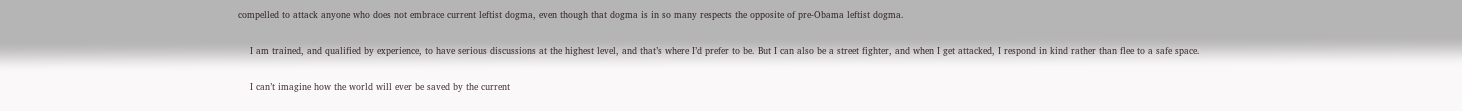compelled to attack anyone who does not embrace current leftist dogma, even though that dogma is in so many respects the opposite of pre-Obama leftist dogma.

    I am trained, and qualified by experience, to have serious discussions at the highest level, and that’s where I’d prefer to be. But I can also be a street fighter, and when I get attacked, I respond in kind rather than flee to a safe space.

    I can’t imagine how the world will ever be saved by the current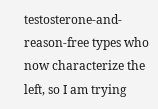testosterone-and-reason-free types who now characterize the left, so I am trying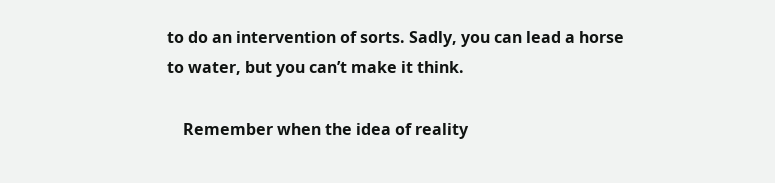to do an intervention of sorts. Sadly, you can lead a horse to water, but you can’t make it think.

    Remember when the idea of reality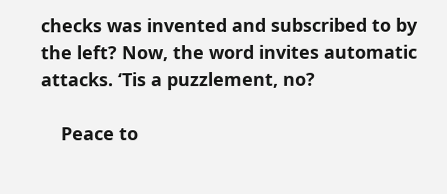checks was invented and subscribed to by the left? Now, the word invites automatic attacks. ‘Tis a puzzlement, no?

    Peace to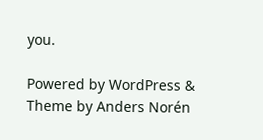you.

Powered by WordPress & Theme by Anders Norén